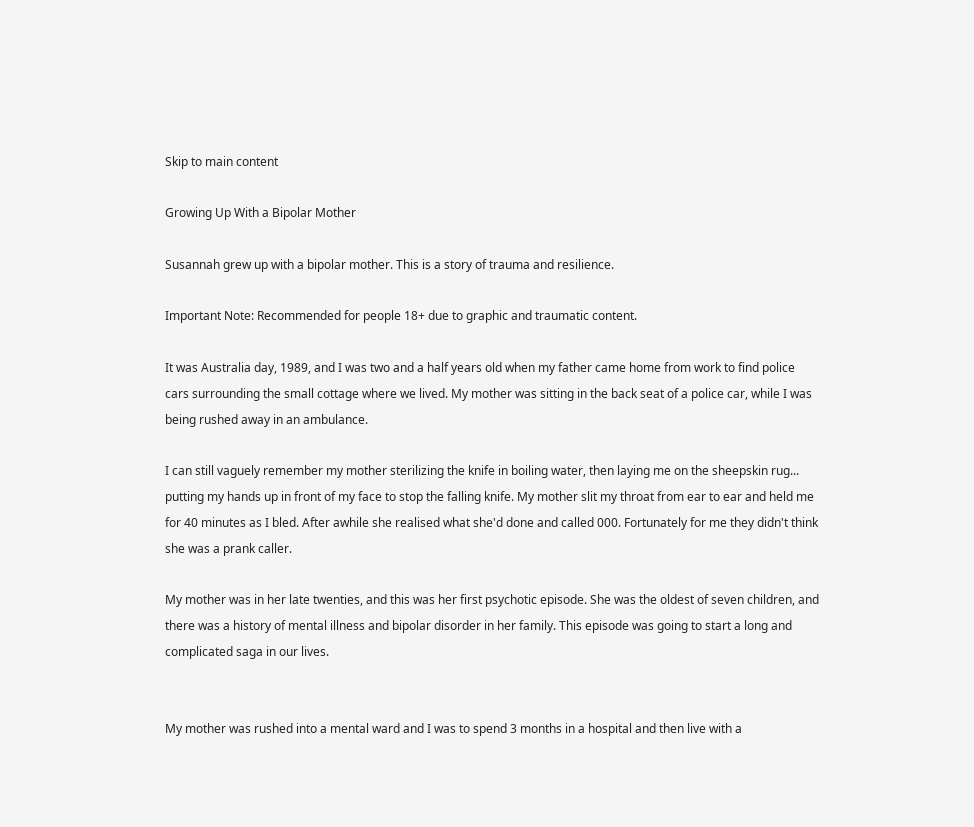Skip to main content

Growing Up With a Bipolar Mother

Susannah grew up with a bipolar mother. This is a story of trauma and resilience.

Important Note: Recommended for people 18+ due to graphic and traumatic content.

It was Australia day, 1989, and I was two and a half years old when my father came home from work to find police cars surrounding the small cottage where we lived. My mother was sitting in the back seat of a police car, while I was being rushed away in an ambulance.

I can still vaguely remember my mother sterilizing the knife in boiling water, then laying me on the sheepskin rug... putting my hands up in front of my face to stop the falling knife. My mother slit my throat from ear to ear and held me for 40 minutes as I bled. After awhile she realised what she'd done and called 000. Fortunately for me they didn't think she was a prank caller.

My mother was in her late twenties, and this was her first psychotic episode. She was the oldest of seven children, and there was a history of mental illness and bipolar disorder in her family. This episode was going to start a long and complicated saga in our lives.


My mother was rushed into a mental ward and I was to spend 3 months in a hospital and then live with a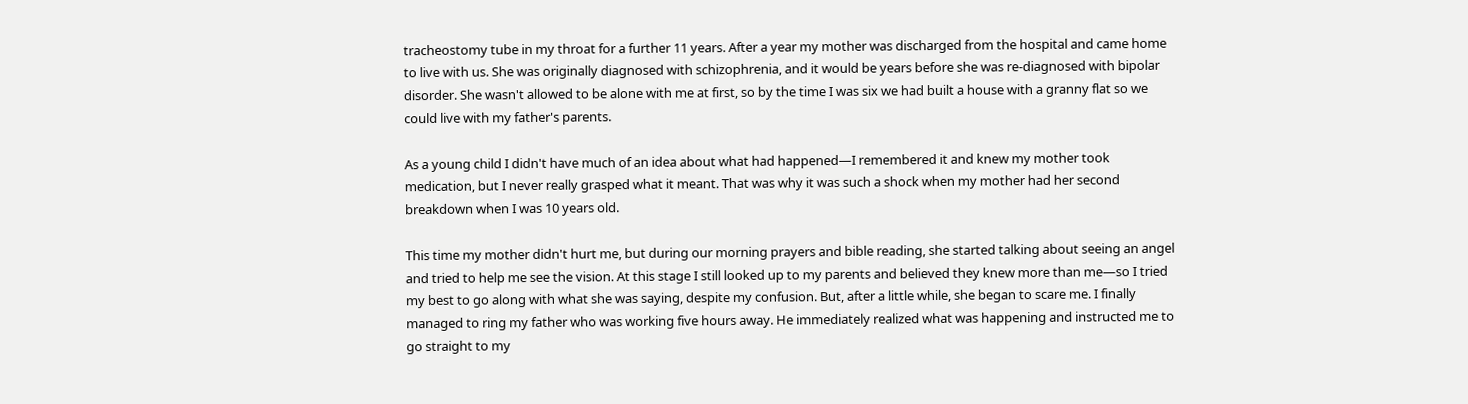tracheostomy tube in my throat for a further 11 years. After a year my mother was discharged from the hospital and came home to live with us. She was originally diagnosed with schizophrenia, and it would be years before she was re-diagnosed with bipolar disorder. She wasn't allowed to be alone with me at first, so by the time I was six we had built a house with a granny flat so we could live with my father's parents.

As a young child I didn't have much of an idea about what had happened—I remembered it and knew my mother took medication, but I never really grasped what it meant. That was why it was such a shock when my mother had her second breakdown when I was 10 years old.

This time my mother didn't hurt me, but during our morning prayers and bible reading, she started talking about seeing an angel and tried to help me see the vision. At this stage I still looked up to my parents and believed they knew more than me—so I tried my best to go along with what she was saying, despite my confusion. But, after a little while, she began to scare me. I finally managed to ring my father who was working five hours away. He immediately realized what was happening and instructed me to go straight to my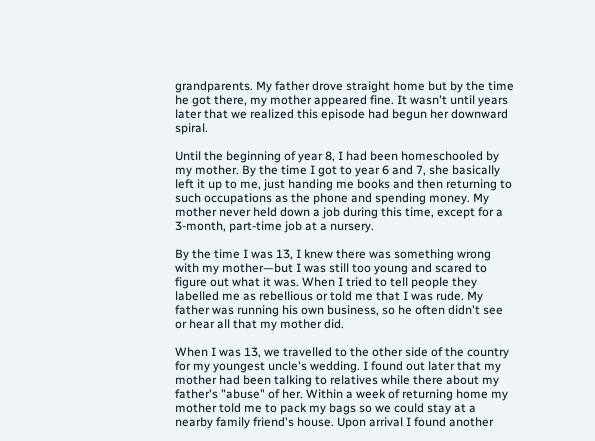grandparents. My father drove straight home but by the time he got there, my mother appeared fine. It wasn't until years later that we realized this episode had begun her downward spiral.

Until the beginning of year 8, I had been homeschooled by my mother. By the time I got to year 6 and 7, she basically left it up to me, just handing me books and then returning to such occupations as the phone and spending money. My mother never held down a job during this time, except for a 3-month, part-time job at a nursery.

By the time I was 13, I knew there was something wrong with my mother—but I was still too young and scared to figure out what it was. When I tried to tell people they labelled me as rebellious or told me that I was rude. My father was running his own business, so he often didn't see or hear all that my mother did.

When I was 13, we travelled to the other side of the country for my youngest uncle's wedding. I found out later that my mother had been talking to relatives while there about my father's "abuse" of her. Within a week of returning home my mother told me to pack my bags so we could stay at a nearby family friend's house. Upon arrival I found another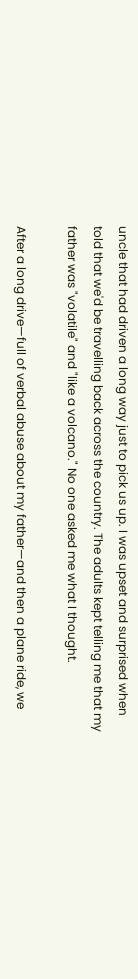uncle that had driven a long way just to pick us up. I was upset and surprised when told that we'd be travelling back across the country. The adults kept telling me that my father was "volatile" and "like a volcano." No one asked me what I thought.

After a long drive—full of verbal abuse about my father—and then a plane ride, we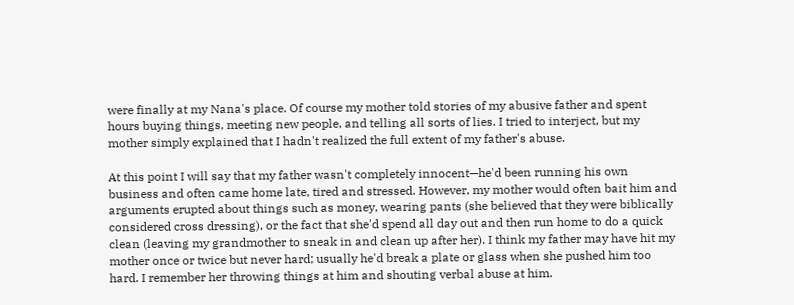were finally at my Nana's place. Of course my mother told stories of my abusive father and spent hours buying things, meeting new people, and telling all sorts of lies. I tried to interject, but my mother simply explained that I hadn't realized the full extent of my father's abuse.

At this point I will say that my father wasn't completely innocent—he'd been running his own business and often came home late, tired and stressed. However, my mother would often bait him and arguments erupted about things such as money, wearing pants (she believed that they were biblically considered cross dressing), or the fact that she'd spend all day out and then run home to do a quick clean (leaving my grandmother to sneak in and clean up after her). I think my father may have hit my mother once or twice but never hard; usually he'd break a plate or glass when she pushed him too hard. I remember her throwing things at him and shouting verbal abuse at him.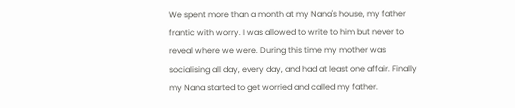We spent more than a month at my Nana's house, my father frantic with worry. I was allowed to write to him but never to reveal where we were. During this time my mother was socialising all day, every day, and had at least one affair. Finally my Nana started to get worried and called my father.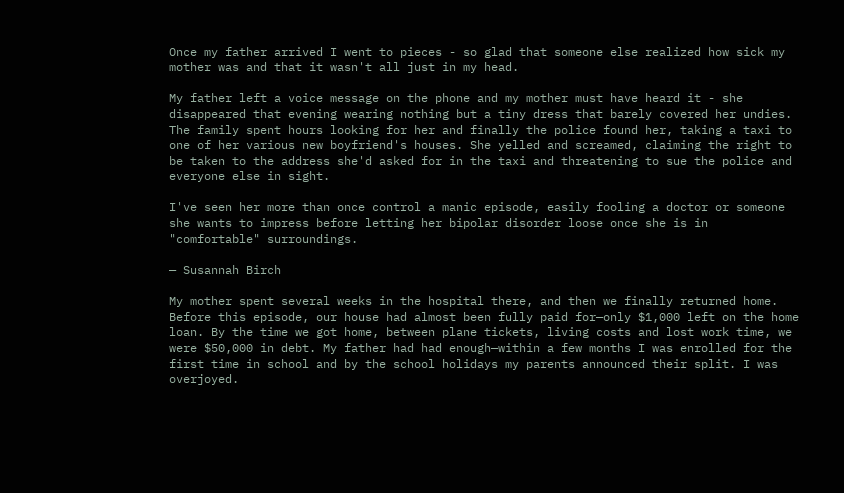Once my father arrived I went to pieces - so glad that someone else realized how sick my mother was and that it wasn't all just in my head.

My father left a voice message on the phone and my mother must have heard it - she disappeared that evening wearing nothing but a tiny dress that barely covered her undies. The family spent hours looking for her and finally the police found her, taking a taxi to one of her various new boyfriend's houses. She yelled and screamed, claiming the right to be taken to the address she'd asked for in the taxi and threatening to sue the police and everyone else in sight.

I've seen her more than once control a manic episode, easily fooling a doctor or someone she wants to impress before letting her bipolar disorder loose once she is in "comfortable" surroundings.

— Susannah Birch

My mother spent several weeks in the hospital there, and then we finally returned home. Before this episode, our house had almost been fully paid for—only $1,000 left on the home loan. By the time we got home, between plane tickets, living costs and lost work time, we were $50,000 in debt. My father had had enough—within a few months I was enrolled for the first time in school and by the school holidays my parents announced their split. I was overjoyed.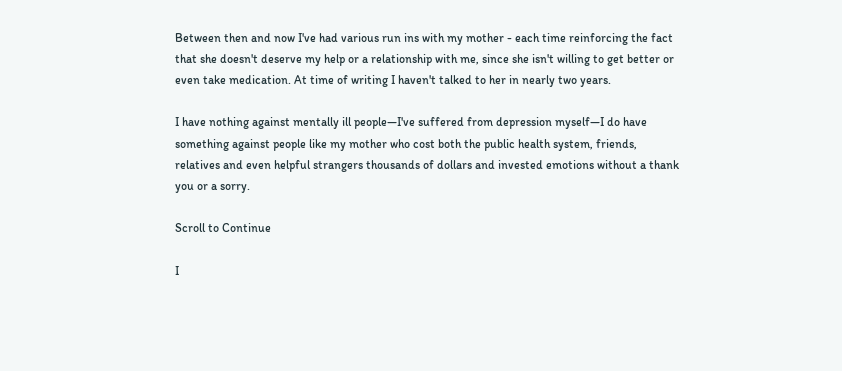Between then and now I've had various run ins with my mother - each time reinforcing the fact that she doesn't deserve my help or a relationship with me, since she isn't willing to get better or even take medication. At time of writing I haven't talked to her in nearly two years.

I have nothing against mentally ill people—I've suffered from depression myself—I do have something against people like my mother who cost both the public health system, friends, relatives and even helpful strangers thousands of dollars and invested emotions without a thank you or a sorry.

Scroll to Continue

I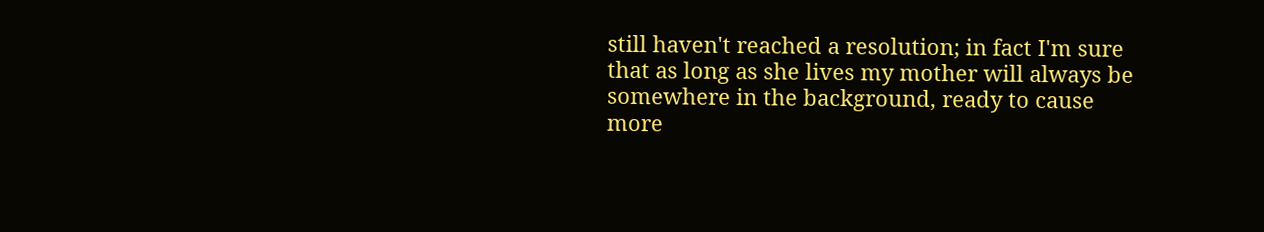still haven't reached a resolution; in fact I'm sure that as long as she lives my mother will always be somewhere in the background, ready to cause more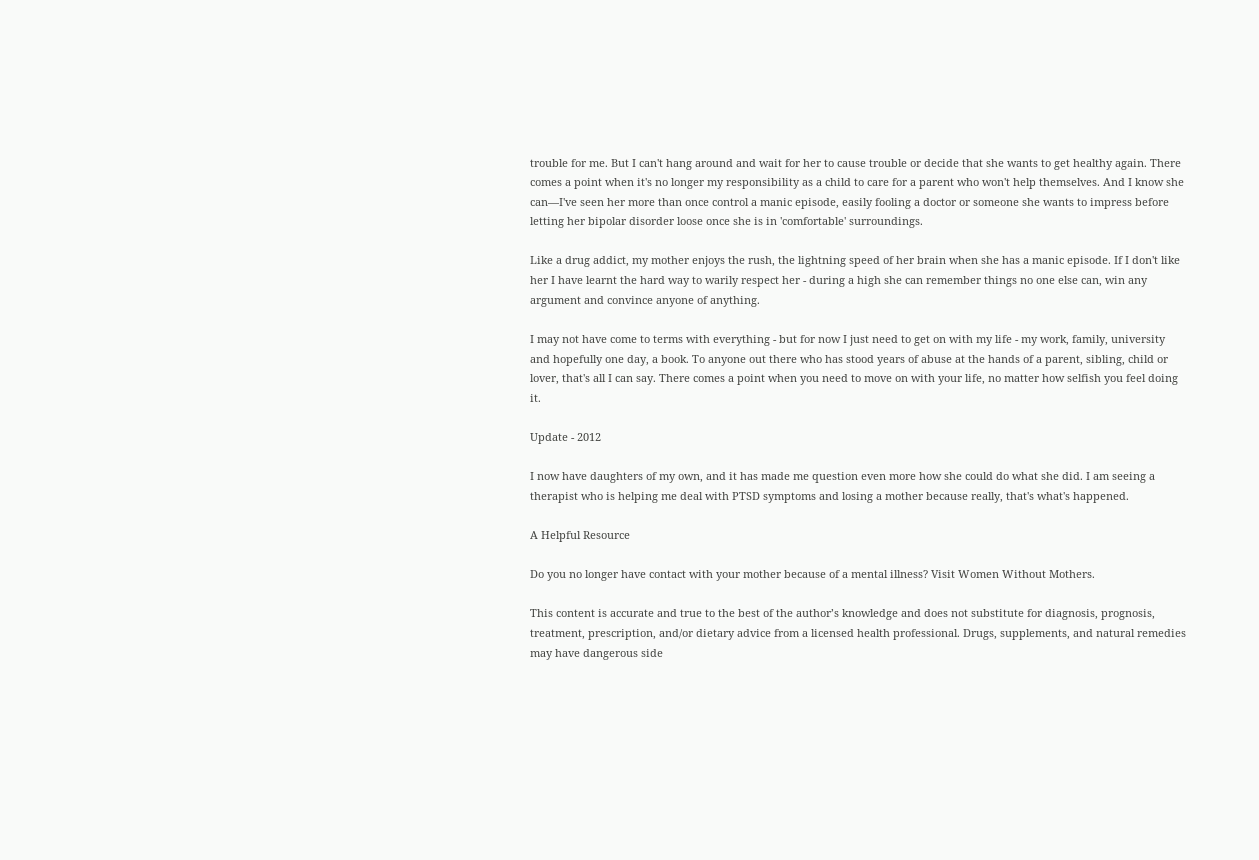trouble for me. But I can't hang around and wait for her to cause trouble or decide that she wants to get healthy again. There comes a point when it's no longer my responsibility as a child to care for a parent who won't help themselves. And I know she can—I've seen her more than once control a manic episode, easily fooling a doctor or someone she wants to impress before letting her bipolar disorder loose once she is in 'comfortable' surroundings.

Like a drug addict, my mother enjoys the rush, the lightning speed of her brain when she has a manic episode. If I don't like her I have learnt the hard way to warily respect her - during a high she can remember things no one else can, win any argument and convince anyone of anything.

I may not have come to terms with everything - but for now I just need to get on with my life - my work, family, university and hopefully one day, a book. To anyone out there who has stood years of abuse at the hands of a parent, sibling, child or lover, that's all I can say. There comes a point when you need to move on with your life, no matter how selfish you feel doing it.

Update - 2012

I now have daughters of my own, and it has made me question even more how she could do what she did. I am seeing a therapist who is helping me deal with PTSD symptoms and losing a mother because really, that's what's happened.

A Helpful Resource

Do you no longer have contact with your mother because of a mental illness? Visit Women Without Mothers.

This content is accurate and true to the best of the author’s knowledge and does not substitute for diagnosis, prognosis, treatment, prescription, and/or dietary advice from a licensed health professional. Drugs, supplements, and natural remedies may have dangerous side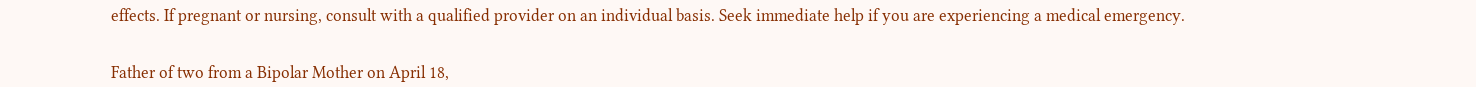effects. If pregnant or nursing, consult with a qualified provider on an individual basis. Seek immediate help if you are experiencing a medical emergency.


Father of two from a Bipolar Mother on April 18,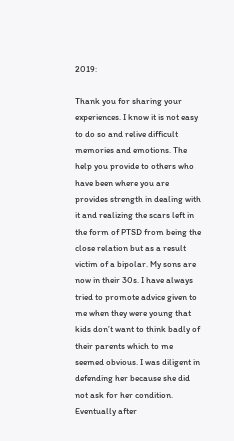2019:

Thank you for sharing your experiences. I know it is not easy to do so and relive difficult memories and emotions. The help you provide to others who have been where you are provides strength in dealing with it and realizing the scars left in the form of PTSD from being the close relation but as a result victim of a bipolar. My sons are now in their 30s. I have always tried to promote advice given to me when they were young that kids don’t want to think badly of their parents which to me seemed obvious. I was diligent in defending her because she did not ask for her condition. Eventually after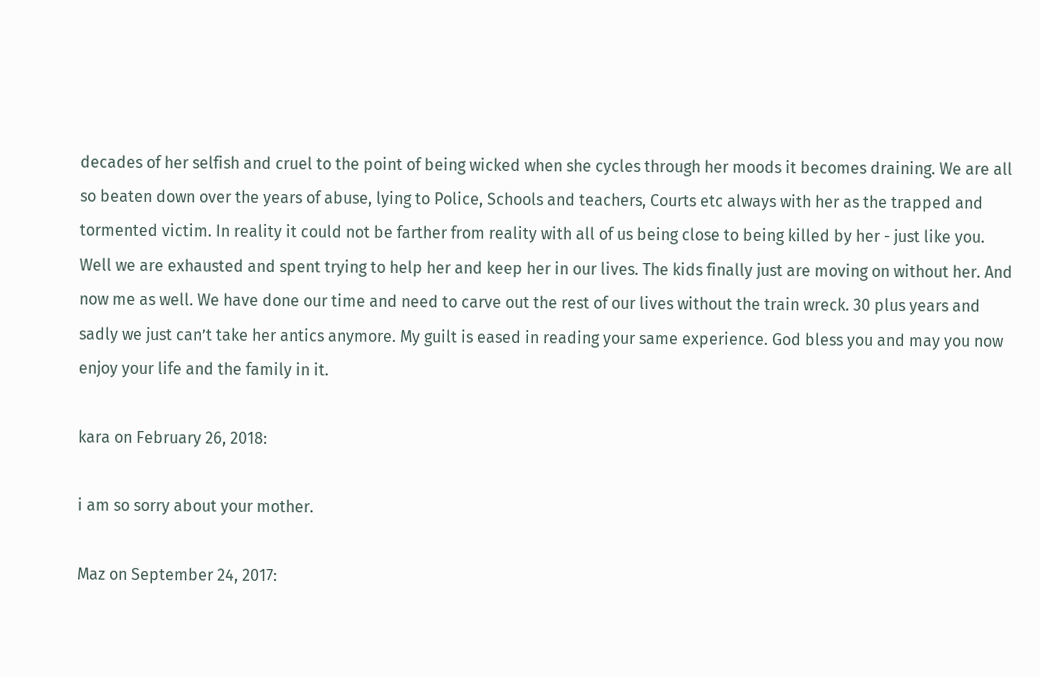decades of her selfish and cruel to the point of being wicked when she cycles through her moods it becomes draining. We are all so beaten down over the years of abuse, lying to Police, Schools and teachers, Courts etc always with her as the trapped and tormented victim. In reality it could not be farther from reality with all of us being close to being killed by her - just like you. Well we are exhausted and spent trying to help her and keep her in our lives. The kids finally just are moving on without her. And now me as well. We have done our time and need to carve out the rest of our lives without the train wreck. 30 plus years and sadly we just can’t take her antics anymore. My guilt is eased in reading your same experience. God bless you and may you now enjoy your life and the family in it.

kara on February 26, 2018:

i am so sorry about your mother.

Maz on September 24, 2017: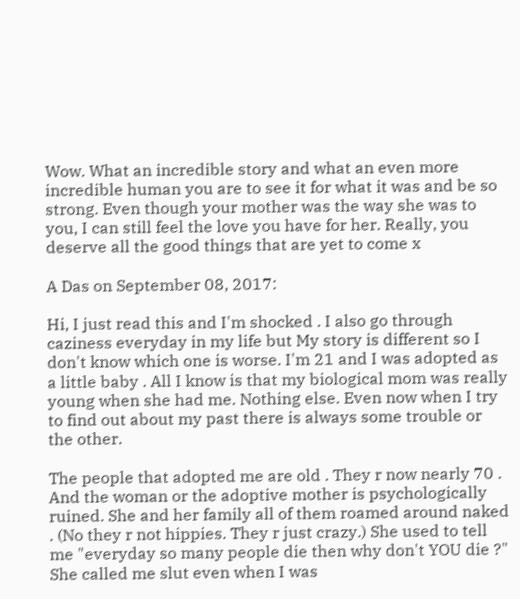Wow. What an incredible story and what an even more incredible human you are to see it for what it was and be so strong. Even though your mother was the way she was to you, I can still feel the love you have for her. Really, you deserve all the good things that are yet to come x

A Das on September 08, 2017:

Hi, I just read this and I'm shocked . I also go through caziness everyday in my life but My story is different so I don't know which one is worse. I'm 21 and I was adopted as a little baby . All I know is that my biological mom was really young when she had me. Nothing else. Even now when I try to find out about my past there is always some trouble or the other.

The people that adopted me are old . They r now nearly 70 . And the woman or the adoptive mother is psychologically ruined. She and her family all of them roamed around naked . (No they r not hippies. They r just crazy.) She used to tell me "everyday so many people die then why don't YOU die ?" She called me slut even when I was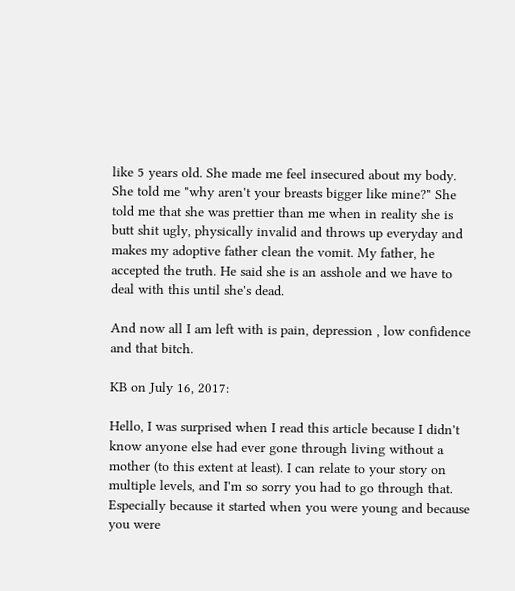like 5 years old. She made me feel insecured about my body. She told me "why aren't your breasts bigger like mine?" She told me that she was prettier than me when in reality she is butt shit ugly, physically invalid and throws up everyday and makes my adoptive father clean the vomit. My father, he accepted the truth. He said she is an asshole and we have to deal with this until she's dead.

And now all I am left with is pain, depression , low confidence and that bitch.

KB on July 16, 2017:

Hello, I was surprised when I read this article because I didn't know anyone else had ever gone through living without a mother (to this extent at least). I can relate to your story on multiple levels, and I'm so sorry you had to go through that. Especially because it started when you were young and because you were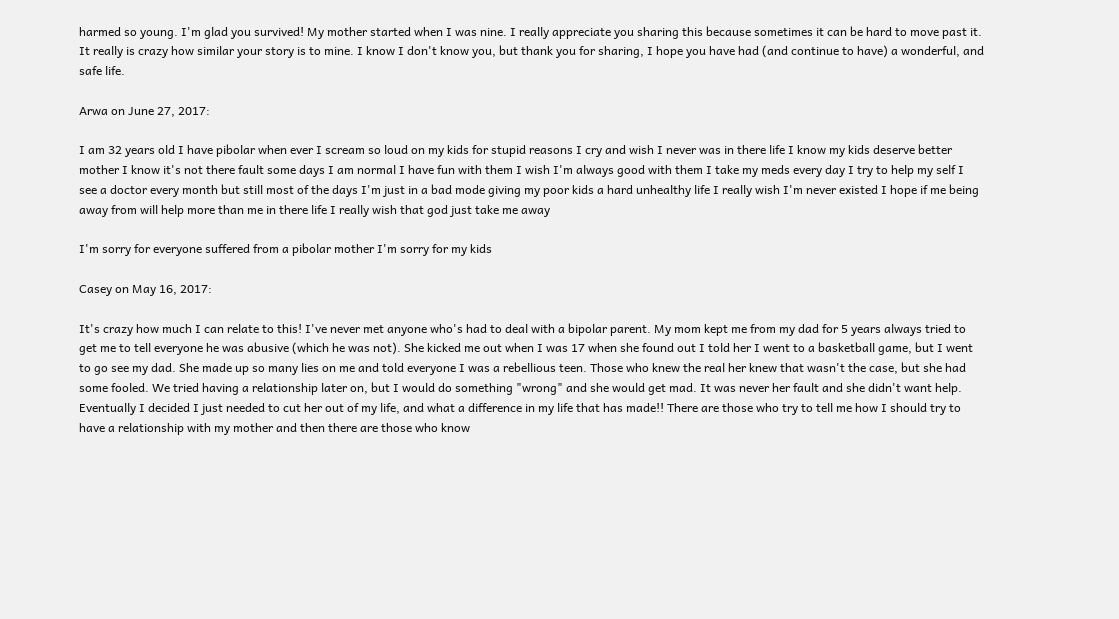harmed so young. I'm glad you survived! My mother started when I was nine. I really appreciate you sharing this because sometimes it can be hard to move past it. It really is crazy how similar your story is to mine. I know I don't know you, but thank you for sharing, I hope you have had (and continue to have) a wonderful, and safe life.

Arwa on June 27, 2017:

I am 32 years old I have pibolar when ever I scream so loud on my kids for stupid reasons I cry and wish I never was in there life I know my kids deserve better mother I know it's not there fault some days I am normal I have fun with them I wish I'm always good with them I take my meds every day I try to help my self I see a doctor every month but still most of the days I'm just in a bad mode giving my poor kids a hard unhealthy life I really wish I'm never existed I hope if me being away from will help more than me in there life I really wish that god just take me away

I'm sorry for everyone suffered from a pibolar mother I'm sorry for my kids

Casey on May 16, 2017:

It's crazy how much I can relate to this! I've never met anyone who's had to deal with a bipolar parent. My mom kept me from my dad for 5 years always tried to get me to tell everyone he was abusive (which he was not). She kicked me out when I was 17 when she found out I told her I went to a basketball game, but I went to go see my dad. She made up so many lies on me and told everyone I was a rebellious teen. Those who knew the real her knew that wasn't the case, but she had some fooled. We tried having a relationship later on, but I would do something "wrong" and she would get mad. It was never her fault and she didn't want help. Eventually I decided I just needed to cut her out of my life, and what a difference in my life that has made!! There are those who try to tell me how I should try to have a relationship with my mother and then there are those who know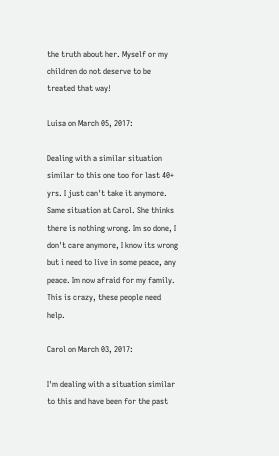the truth about her. Myself or my children do not deserve to be treated that way!

Luisa on March 05, 2017:

Dealing with a similar situation similar to this one too for last 40+ yrs. I just can't take it anymore. Same situation at Carol. She thinks there is nothing wrong. Im so done, I don't care anymore, I know its wrong but i need to live in some peace, any peace. Im now afraid for my family. This is crazy, these people need help.

Carol on March 03, 2017:

I'm dealing with a situation similar to this and have been for the past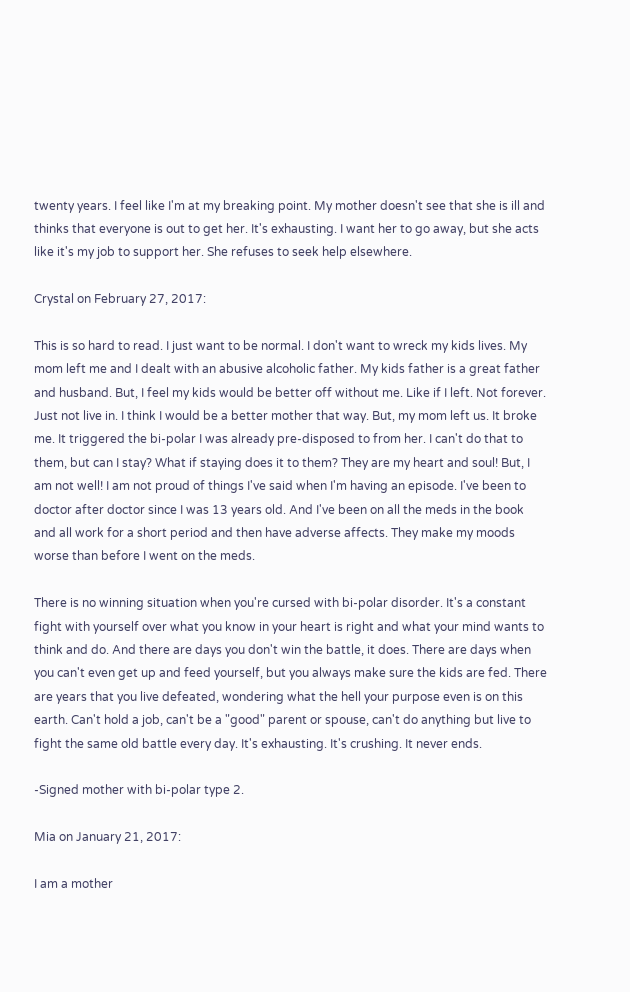twenty years. I feel like I'm at my breaking point. My mother doesn't see that she is ill and thinks that everyone is out to get her. It's exhausting. I want her to go away, but she acts like it's my job to support her. She refuses to seek help elsewhere.

Crystal on February 27, 2017:

This is so hard to read. I just want to be normal. I don't want to wreck my kids lives. My mom left me and I dealt with an abusive alcoholic father. My kids father is a great father and husband. But, I feel my kids would be better off without me. Like if I left. Not forever. Just not live in. I think I would be a better mother that way. But, my mom left us. It broke me. It triggered the bi-polar I was already pre-disposed to from her. I can't do that to them, but can I stay? What if staying does it to them? They are my heart and soul! But, I am not well! I am not proud of things I've said when I'm having an episode. I've been to doctor after doctor since I was 13 years old. And I've been on all the meds in the book and all work for a short period and then have adverse affects. They make my moods worse than before I went on the meds.

There is no winning situation when you're cursed with bi-polar disorder. It's a constant fight with yourself over what you know in your heart is right and what your mind wants to think and do. And there are days you don't win the battle, it does. There are days when you can't even get up and feed yourself, but you always make sure the kids are fed. There are years that you live defeated, wondering what the hell your purpose even is on this earth. Can't hold a job, can't be a "good" parent or spouse, can't do anything but live to fight the same old battle every day. It's exhausting. It's crushing. It never ends.

-Signed mother with bi-polar type 2.

Mia on January 21, 2017:

I am a mother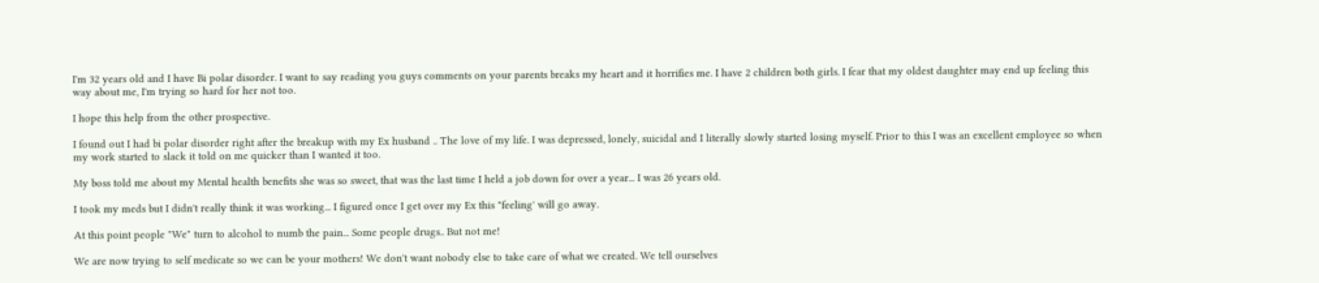I'm 32 years old and I have Bi polar disorder. I want to say reading you guys comments on your parents breaks my heart and it horrifies me. I have 2 children both girls. I fear that my oldest daughter may end up feeling this way about me, I'm trying so hard for her not too.

I hope this help from the other prospective.

I found out I had bi polar disorder right after the breakup with my Ex husband .. The love of my life. I was depressed, lonely, suicidal and I literally slowly started losing myself. Prior to this I was an excellent employee so when my work started to slack it told on me quicker than I wanted it too.

My boss told me about my Mental health benefits she was so sweet, that was the last time I held a job down for over a year... I was 26 years old.

I took my meds but I didn't really think it was working... I figured once I get over my Ex this "feeling' will go away.

At this point people "We" turn to alcohol to numb the pain... Some people drugs.. But not me!

We are now trying to self medicate so we can be your mothers! We don't want nobody else to take care of what we created. We tell ourselves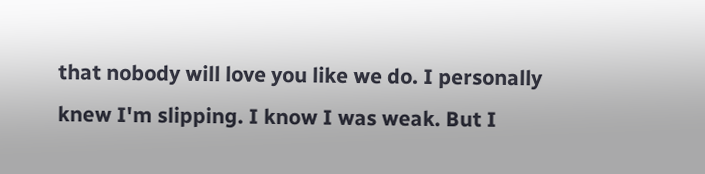that nobody will love you like we do. I personally knew I'm slipping. I know I was weak. But I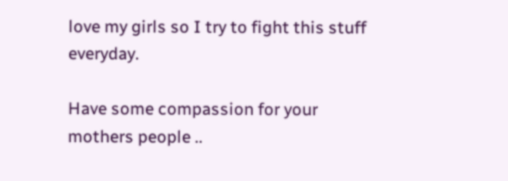love my girls so I try to fight this stuff everyday.

Have some compassion for your mothers people ..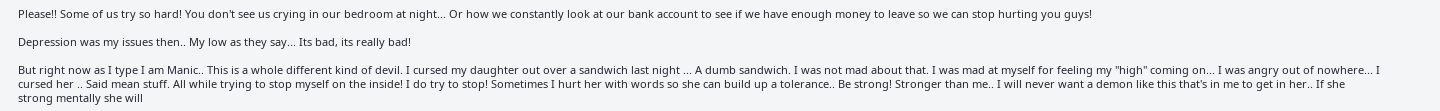Please!! Some of us try so hard! You don't see us crying in our bedroom at night... Or how we constantly look at our bank account to see if we have enough money to leave so we can stop hurting you guys!

Depression was my issues then.. My low as they say... Its bad, its really bad!

But right now as I type I am Manic.. This is a whole different kind of devil. I cursed my daughter out over a sandwich last night ... A dumb sandwich. I was not mad about that. I was mad at myself for feeling my "high" coming on... I was angry out of nowhere... I cursed her .. Said mean stuff. All while trying to stop myself on the inside! I do try to stop! Sometimes I hurt her with words so she can build up a tolerance.. Be strong! Stronger than me.. I will never want a demon like this that's in me to get in her.. If she strong mentally she will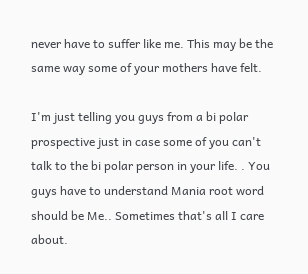never have to suffer like me. This may be the same way some of your mothers have felt.

I'm just telling you guys from a bi polar prospective just in case some of you can't talk to the bi polar person in your life. . You guys have to understand Mania root word should be Me.. Sometimes that's all I care about.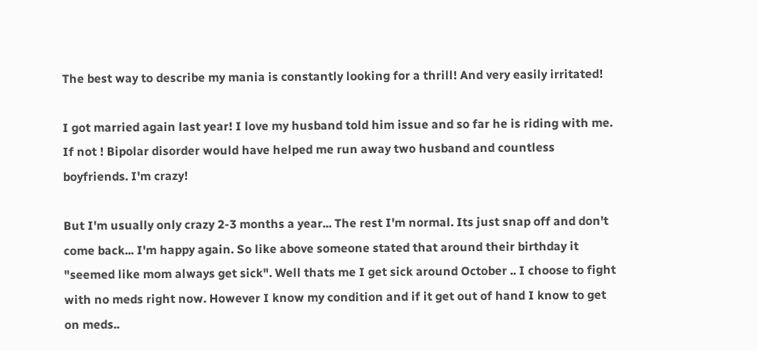The best way to describe my mania is constantly looking for a thrill! And very easily irritated!

I got married again last year! I love my husband told him issue and so far he is riding with me. If not ! Bipolar disorder would have helped me run away two husband and countless boyfriends. I'm crazy!

But I'm usually only crazy 2-3 months a year... The rest I'm normal. Its just snap off and don't come back... I'm happy again. So like above someone stated that around their birthday it "seemed like mom always get sick". Well thats me I get sick around October .. I choose to fight with no meds right now. However I know my condition and if it get out of hand I know to get on meds..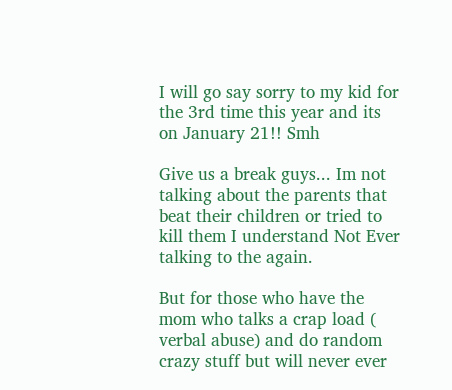I will go say sorry to my kid for the 3rd time this year and its on January 21!! Smh

Give us a break guys... Im not talking about the parents that beat their children or tried to kill them I understand Not Ever talking to the again.

But for those who have the mom who talks a crap load ( verbal abuse) and do random crazy stuff but will never ever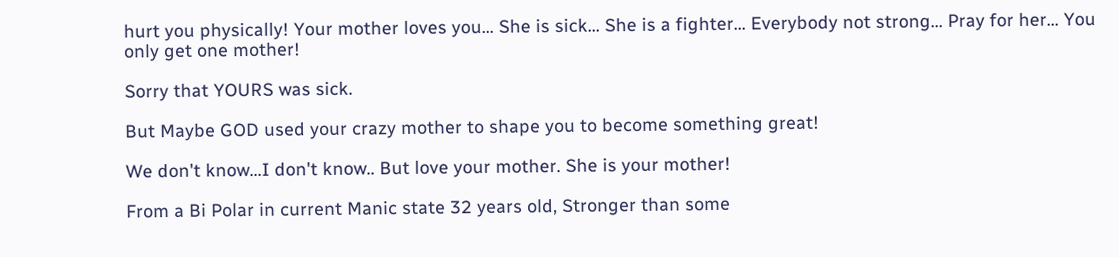hurt you physically! Your mother loves you... She is sick... She is a fighter... Everybody not strong... Pray for her... You only get one mother!

Sorry that YOURS was sick.

But Maybe GOD used your crazy mother to shape you to become something great!

We don't know...I don't know.. But love your mother. She is your mother!

From a Bi Polar in current Manic state 32 years old, Stronger than some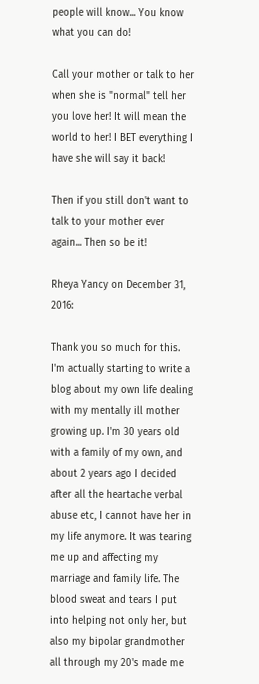people will know... You know what you can do!

Call your mother or talk to her when she is "normal" tell her you love her! It will mean the world to her! I BET everything I have she will say it back!

Then if you still don't want to talk to your mother ever again... Then so be it!

Rheya Yancy on December 31, 2016:

Thank you so much for this. I'm actually starting to write a blog about my own life dealing with my mentally ill mother growing up. I'm 30 years old with a family of my own, and about 2 years ago I decided after all the heartache verbal abuse etc, I cannot have her in my life anymore. It was tearing me up and affecting my marriage and family life. The blood sweat and tears I put into helping not only her, but also my bipolar grandmother all through my 20's made me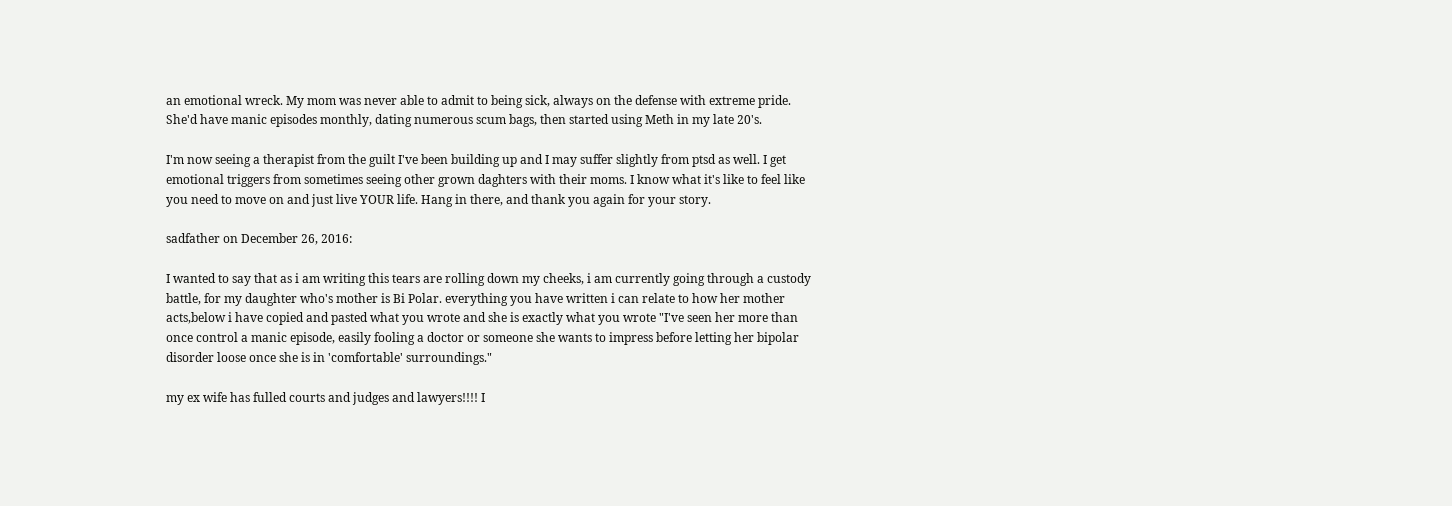an emotional wreck. My mom was never able to admit to being sick, always on the defense with extreme pride. She'd have manic episodes monthly, dating numerous scum bags, then started using Meth in my late 20's.

I'm now seeing a therapist from the guilt I've been building up and I may suffer slightly from ptsd as well. I get emotional triggers from sometimes seeing other grown daghters with their moms. I know what it's like to feel like you need to move on and just live YOUR life. Hang in there, and thank you again for your story.

sadfather on December 26, 2016:

I wanted to say that as i am writing this tears are rolling down my cheeks, i am currently going through a custody battle, for my daughter who's mother is Bi Polar. everything you have written i can relate to how her mother acts,below i have copied and pasted what you wrote and she is exactly what you wrote "I've seen her more than once control a manic episode, easily fooling a doctor or someone she wants to impress before letting her bipolar disorder loose once she is in 'comfortable' surroundings."

my ex wife has fulled courts and judges and lawyers!!!! I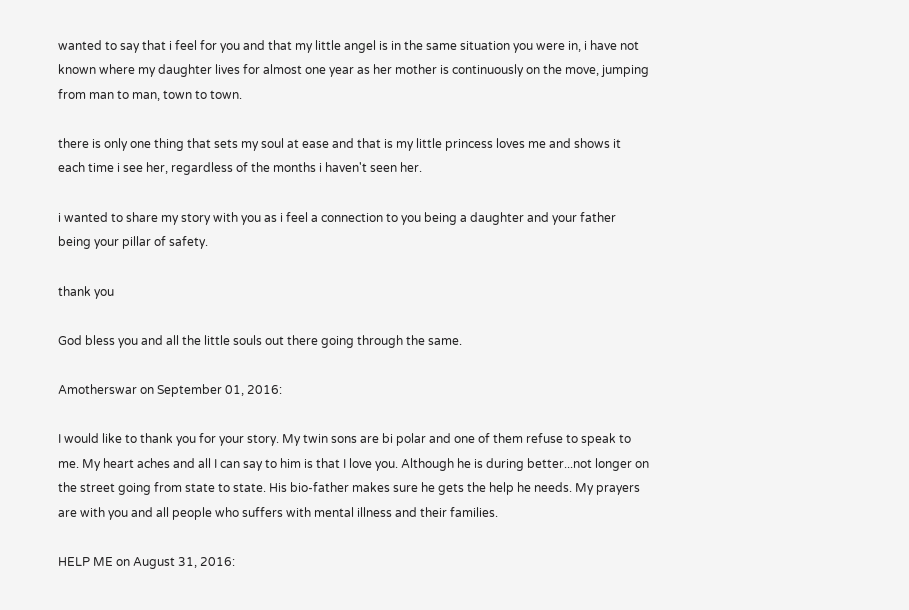wanted to say that i feel for you and that my little angel is in the same situation you were in, i have not known where my daughter lives for almost one year as her mother is continuously on the move, jumping from man to man, town to town.

there is only one thing that sets my soul at ease and that is my little princess loves me and shows it each time i see her, regardless of the months i haven't seen her.

i wanted to share my story with you as i feel a connection to you being a daughter and your father being your pillar of safety.

thank you

God bless you and all the little souls out there going through the same.

Amotherswar on September 01, 2016:

I would like to thank you for your story. My twin sons are bi polar and one of them refuse to speak to me. My heart aches and all I can say to him is that I love you. Although he is during better...not longer on the street going from state to state. His bio-father makes sure he gets the help he needs. My prayers are with you and all people who suffers with mental illness and their families.

HELP ME on August 31, 2016: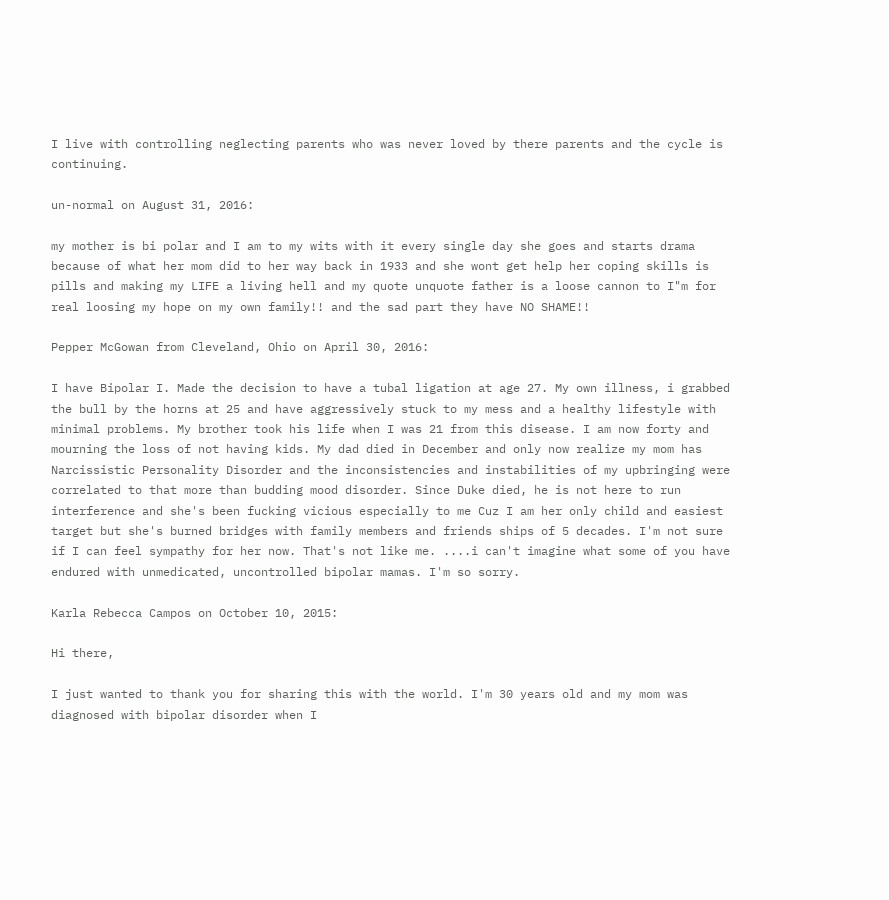I live with controlling neglecting parents who was never loved by there parents and the cycle is continuing.

un-normal on August 31, 2016:

my mother is bi polar and I am to my wits with it every single day she goes and starts drama because of what her mom did to her way back in 1933 and she wont get help her coping skills is pills and making my LIFE a living hell and my quote unquote father is a loose cannon to I"m for real loosing my hope on my own family!! and the sad part they have NO SHAME!!

Pepper McGowan from Cleveland, Ohio on April 30, 2016:

I have Bipolar I. Made the decision to have a tubal ligation at age 27. My own illness, i grabbed the bull by the horns at 25 and have aggressively stuck to my mess and a healthy lifestyle with minimal problems. My brother took his life when I was 21 from this disease. I am now forty and mourning the loss of not having kids. My dad died in December and only now realize my mom has Narcissistic Personality Disorder and the inconsistencies and instabilities of my upbringing were correlated to that more than budding mood disorder. Since Duke died, he is not here to run interference and she's been fucking vicious especially to me Cuz I am her only child and easiest target but she's burned bridges with family members and friends ships of 5 decades. I'm not sure if I can feel sympathy for her now. That's not like me. ....i can't imagine what some of you have endured with unmedicated, uncontrolled bipolar mamas. I'm so sorry.

Karla Rebecca Campos on October 10, 2015:

Hi there,

I just wanted to thank you for sharing this with the world. I'm 30 years old and my mom was diagnosed with bipolar disorder when I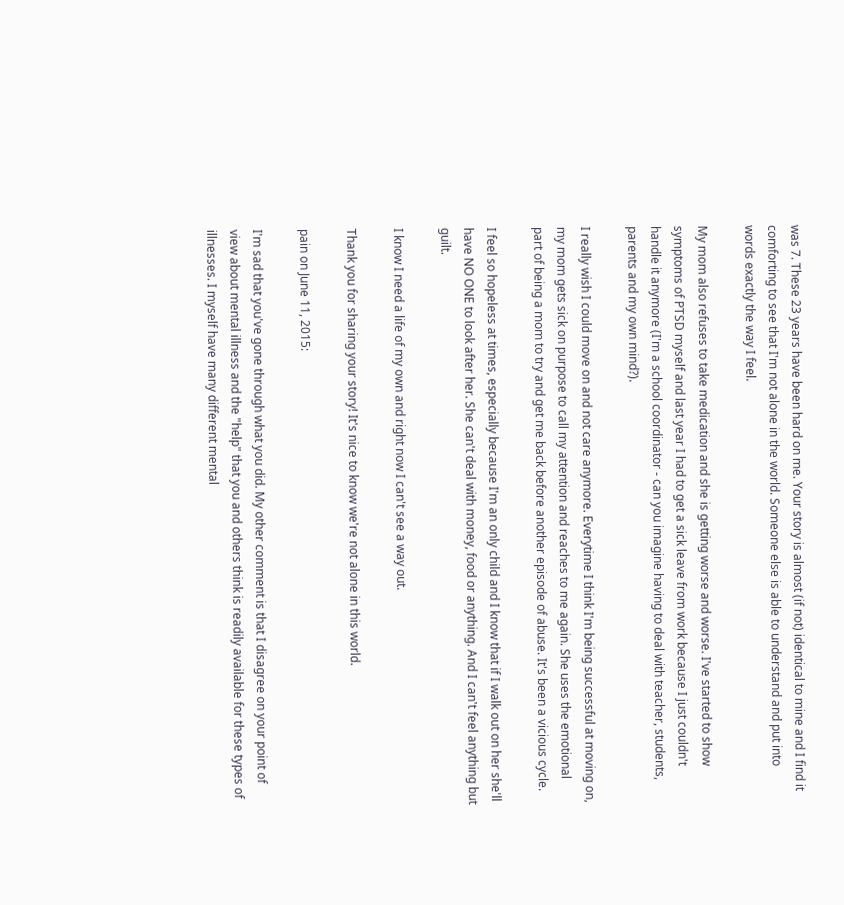was 7. These 23 years have been hard on me. Your story is almost (if not) identical to mine and I find it comforting to see that I'm not alone in the world. Someone else is able to understand and put into words exactly the way I feel.

My mom also refuses to take medication and she is getting worse and worse. I've started to show symptoms of PTSD myself and last year I had to get a sick leave from work because I just couldn't handle it anymore (I'm a school coordinator - can you imagine having to deal with teacher, students, parents and my own mind?).

I really wish I could move on and not care anymore. Everytime I think I'm being successful at moving on, my mom gets sick on purpose to call my attention and reaches to me again. She uses the emotional part of being a mom to try and get me back before another episode of abuse. It's been a vicious cycle.

I feel so hopeless at times, especially because I'm an only child and I know that if I walk out on her she'll have NO ONE to look after her. She can't deal with money, food or anything. And I can't feel anything but guilt.

I know I need a life of my own and right now I can't see a way out.

Thank you for sharing your story! It's nice to know we're not alone in this world.

pain on June 11, 2015:

I'm sad that you've gone through what you did. My other comment is that I disagree on your point of view about mental illness and the "help" that you and others think is readily available for these types of illnesses. I myself have many different mental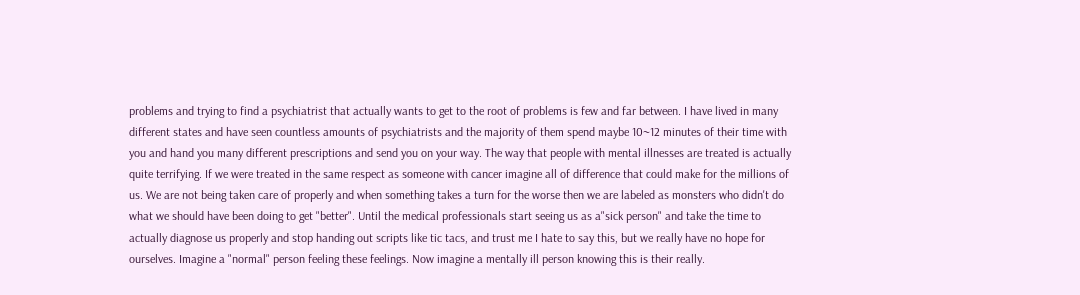problems and trying to find a psychiatrist that actually wants to get to the root of problems is few and far between. I have lived in many different states and have seen countless amounts of psychiatrists and the majority of them spend maybe 10~12 minutes of their time with you and hand you many different prescriptions and send you on your way. The way that people with mental illnesses are treated is actually quite terrifying. If we were treated in the same respect as someone with cancer imagine all of difference that could make for the millions of us. We are not being taken care of properly and when something takes a turn for the worse then we are labeled as monsters who didn't do what we should have been doing to get "better". Until the medical professionals start seeing us as a"sick person" and take the time to actually diagnose us properly and stop handing out scripts like tic tacs, and trust me I hate to say this, but we really have no hope for ourselves. Imagine a "normal" person feeling these feelings. Now imagine a mentally ill person knowing this is their really.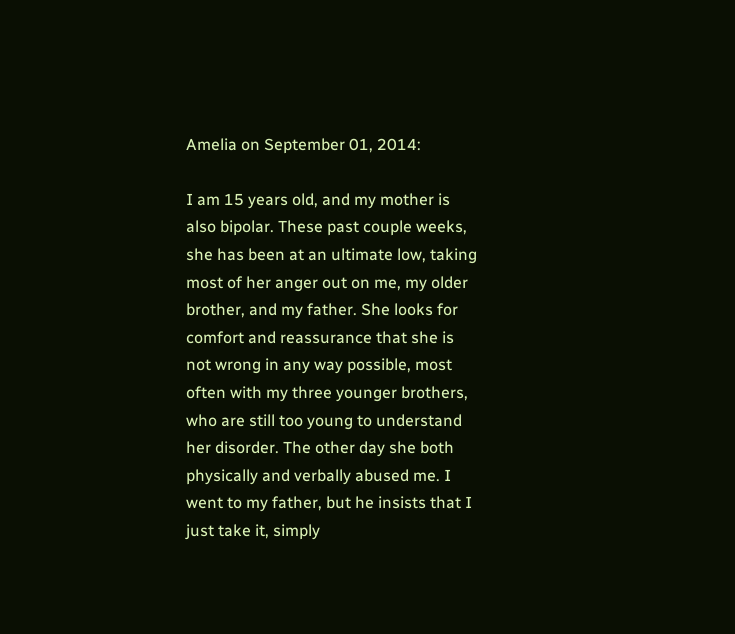Amelia on September 01, 2014:

I am 15 years old, and my mother is also bipolar. These past couple weeks, she has been at an ultimate low, taking most of her anger out on me, my older brother, and my father. She looks for comfort and reassurance that she is not wrong in any way possible, most often with my three younger brothers, who are still too young to understand her disorder. The other day she both physically and verbally abused me. I went to my father, but he insists that I just take it, simply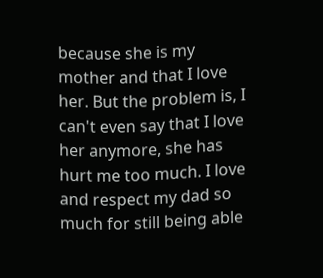because she is my mother and that I love her. But the problem is, I can't even say that I love her anymore, she has hurt me too much. I love and respect my dad so much for still being able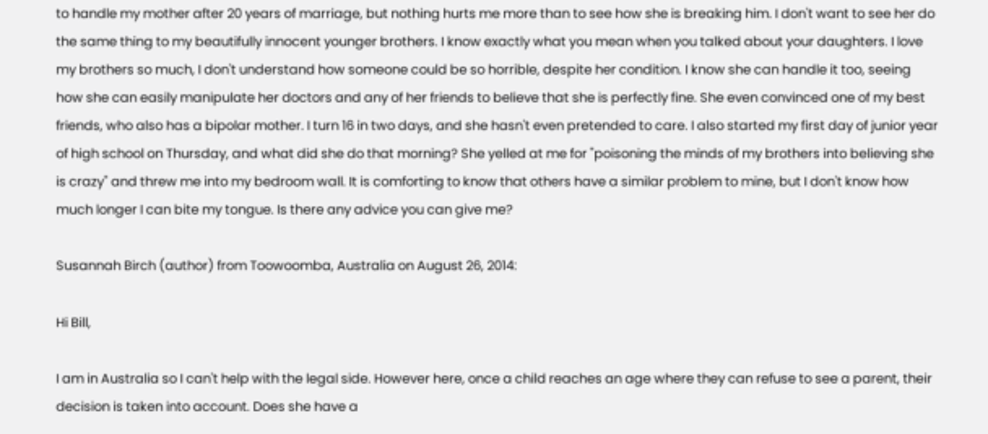to handle my mother after 20 years of marriage, but nothing hurts me more than to see how she is breaking him. I don't want to see her do the same thing to my beautifully innocent younger brothers. I know exactly what you mean when you talked about your daughters. I love my brothers so much, I don't understand how someone could be so horrible, despite her condition. I know she can handle it too, seeing how she can easily manipulate her doctors and any of her friends to believe that she is perfectly fine. She even convinced one of my best friends, who also has a bipolar mother. I turn 16 in two days, and she hasn't even pretended to care. I also started my first day of junior year of high school on Thursday, and what did she do that morning? She yelled at me for "poisoning the minds of my brothers into believing she is crazy" and threw me into my bedroom wall. It is comforting to know that others have a similar problem to mine, but I don't know how much longer I can bite my tongue. Is there any advice you can give me?

Susannah Birch (author) from Toowoomba, Australia on August 26, 2014:

Hi Bill,

I am in Australia so I can't help with the legal side. However here, once a child reaches an age where they can refuse to see a parent, their decision is taken into account. Does she have a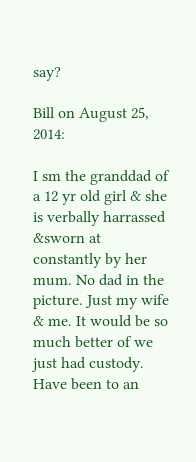say?

Bill on August 25, 2014:

I sm the granddad of a 12 yr old girl & she is verbally harrassed &sworn at constantly by her mum. No dad in the picture. Just my wife & me. It would be so much better of we just had custody. Have been to an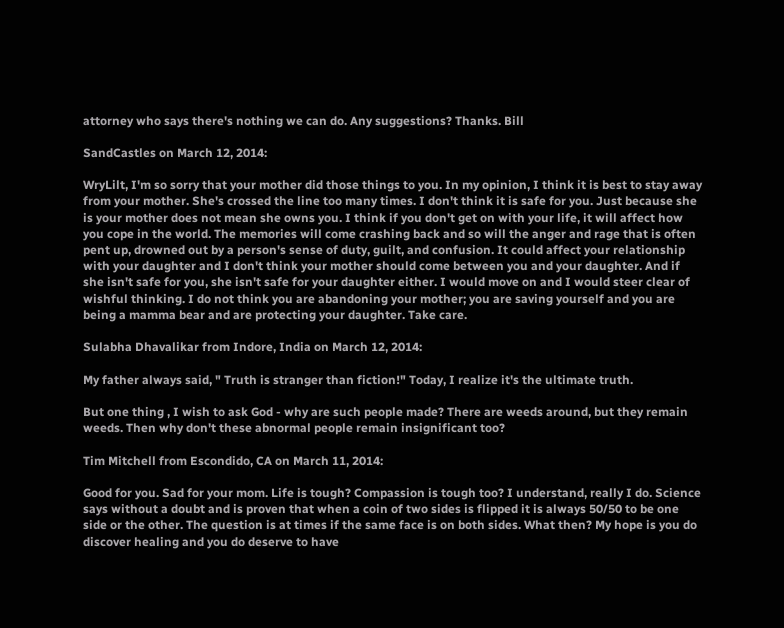attorney who says there's nothing we can do. Any suggestions? Thanks. Bill

SandCastles on March 12, 2014:

WryLilt, I'm so sorry that your mother did those things to you. In my opinion, I think it is best to stay away from your mother. She's crossed the line too many times. I don't think it is safe for you. Just because she is your mother does not mean she owns you. I think if you don't get on with your life, it will affect how you cope in the world. The memories will come crashing back and so will the anger and rage that is often pent up, drowned out by a person's sense of duty, guilt, and confusion. It could affect your relationship with your daughter and I don't think your mother should come between you and your daughter. And if she isn't safe for you, she isn't safe for your daughter either. I would move on and I would steer clear of wishful thinking. I do not think you are abandoning your mother; you are saving yourself and you are being a mamma bear and are protecting your daughter. Take care.

Sulabha Dhavalikar from Indore, India on March 12, 2014:

My father always said, " Truth is stranger than fiction!" Today, I realize it's the ultimate truth.

But one thing , I wish to ask God - why are such people made? There are weeds around, but they remain weeds. Then why don't these abnormal people remain insignificant too?

Tim Mitchell from Escondido, CA on March 11, 2014:

Good for you. Sad for your mom. Life is tough? Compassion is tough too? I understand, really I do. Science says without a doubt and is proven that when a coin of two sides is flipped it is always 50/50 to be one side or the other. The question is at times if the same face is on both sides. What then? My hope is you do discover healing and you do deserve to have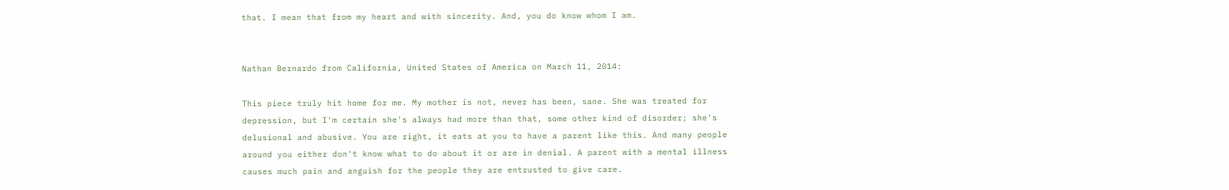that. I mean that from my heart and with sincerity. And, you do know whom I am.


Nathan Bernardo from California, United States of America on March 11, 2014:

This piece truly hit home for me. My mother is not, never has been, sane. She was treated for depression, but I'm certain she's always had more than that, some other kind of disorder; she's delusional and abusive. You are right, it eats at you to have a parent like this. And many people around you either don't know what to do about it or are in denial. A parent with a mental illness causes much pain and anguish for the people they are entrusted to give care.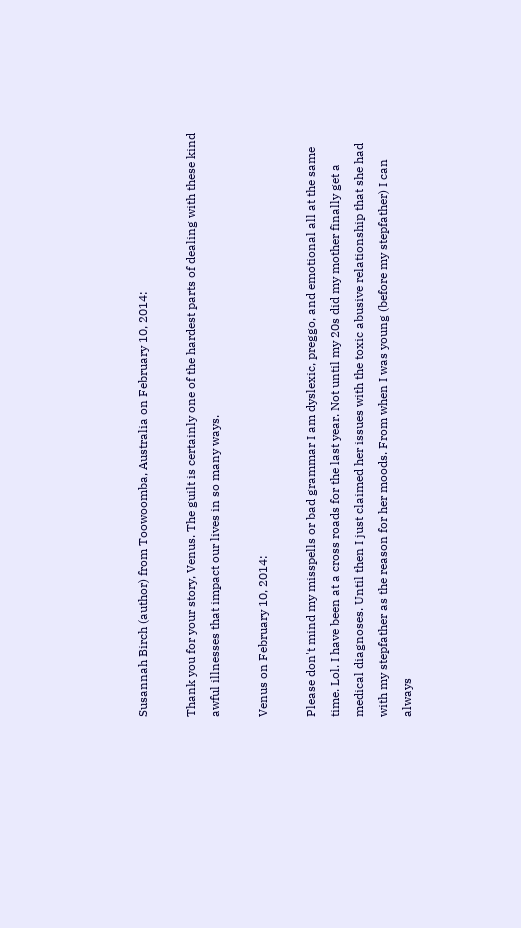Susannah Birch (author) from Toowoomba, Australia on February 10, 2014:

Thank you for your story, Venus. The guilt is certainly one of the hardest parts of dealing with these kind awful illnesses that impact our lives in so many ways.

Venus on February 10, 2014:

Please don't mind my misspells or bad grammar I am dyslexic, preggo, and emotional all at the same time. Lol. I have been at a cross roads for the last year. Not until my 20s did my mother finally get a medical diagnoses. Until then I just claimed her issues with the toxic abusive relationship that she had with my stepfather as the reason for her moods. From when I was young (before my stepfather) I can always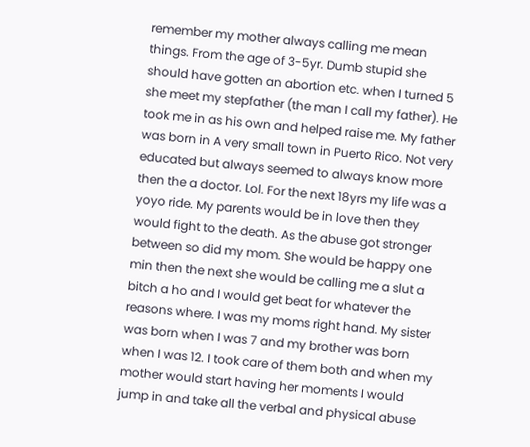remember my mother always calling me mean things. From the age of 3-5yr. Dumb stupid she should have gotten an abortion etc. when I turned 5 she meet my stepfather (the man I call my father). He took me in as his own and helped raise me. My father was born in A very small town in Puerto Rico. Not very educated but always seemed to always know more then the a doctor. Lol. For the next 18yrs my life was a yoyo ride. My parents would be in love then they would fight to the death. As the abuse got stronger between so did my mom. She would be happy one min then the next she would be calling me a slut a bitch a ho and I would get beat for whatever the reasons where. I was my moms right hand. My sister was born when I was 7 and my brother was born when I was 12. I took care of them both and when my mother would start having her moments I would jump in and take all the verbal and physical abuse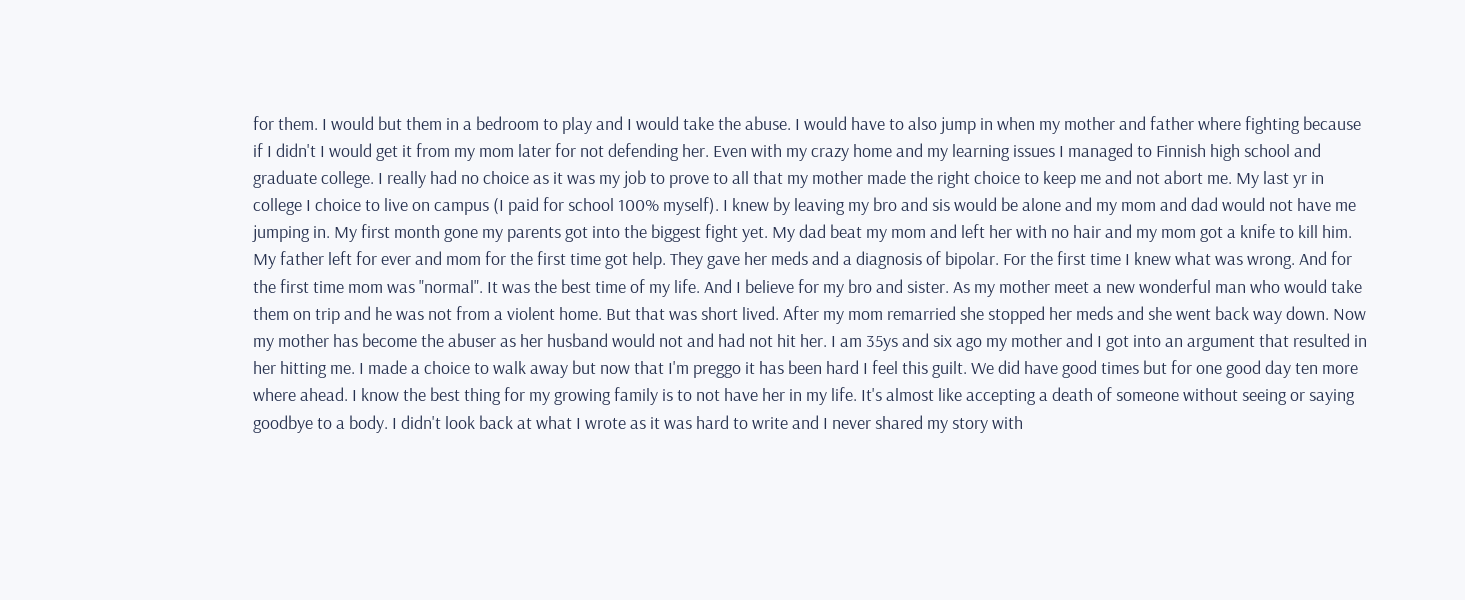for them. I would but them in a bedroom to play and I would take the abuse. I would have to also jump in when my mother and father where fighting because if I didn't I would get it from my mom later for not defending her. Even with my crazy home and my learning issues I managed to Finnish high school and graduate college. I really had no choice as it was my job to prove to all that my mother made the right choice to keep me and not abort me. My last yr in college I choice to live on campus (I paid for school 100% myself). I knew by leaving my bro and sis would be alone and my mom and dad would not have me jumping in. My first month gone my parents got into the biggest fight yet. My dad beat my mom and left her with no hair and my mom got a knife to kill him. My father left for ever and mom for the first time got help. They gave her meds and a diagnosis of bipolar. For the first time I knew what was wrong. And for the first time mom was "normal". It was the best time of my life. And I believe for my bro and sister. As my mother meet a new wonderful man who would take them on trip and he was not from a violent home. But that was short lived. After my mom remarried she stopped her meds and she went back way down. Now my mother has become the abuser as her husband would not and had not hit her. I am 35ys and six ago my mother and I got into an argument that resulted in her hitting me. I made a choice to walk away but now that I'm preggo it has been hard I feel this guilt. We did have good times but for one good day ten more where ahead. I know the best thing for my growing family is to not have her in my life. It's almost like accepting a death of someone without seeing or saying goodbye to a body. I didn't look back at what I wrote as it was hard to write and I never shared my story with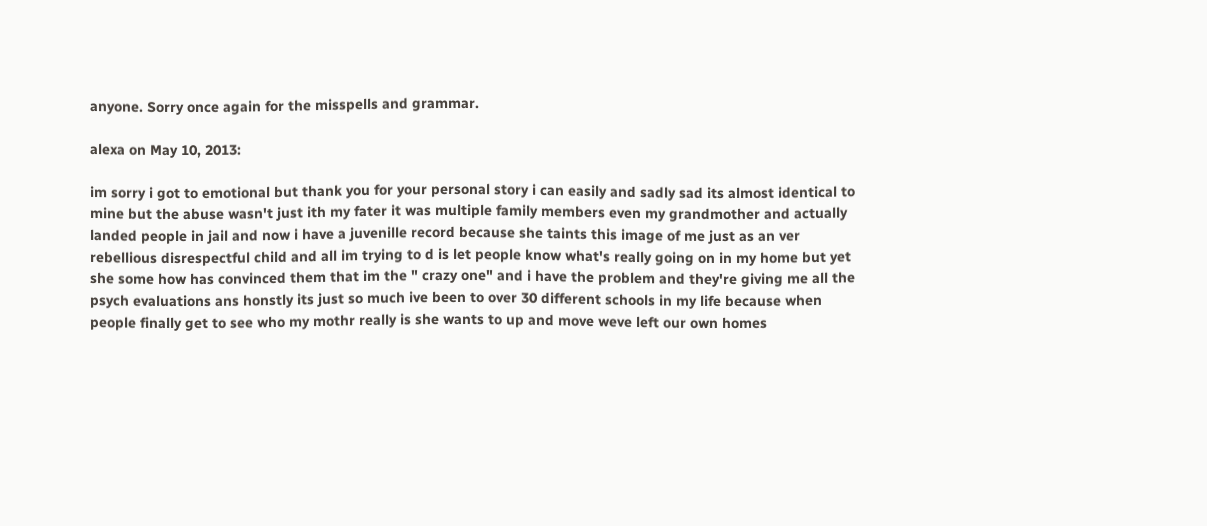anyone. Sorry once again for the misspells and grammar.

alexa on May 10, 2013:

im sorry i got to emotional but thank you for your personal story i can easily and sadly sad its almost identical to mine but the abuse wasn't just ith my fater it was multiple family members even my grandmother and actually landed people in jail and now i have a juvenille record because she taints this image of me just as an ver rebellious disrespectful child and all im trying to d is let people know what's really going on in my home but yet she some how has convinced them that im the " crazy one" and i have the problem and they're giving me all the psych evaluations ans honstly its just so much ive been to over 30 different schools in my life because when people finally get to see who my mothr really is she wants to up and move weve left our own homes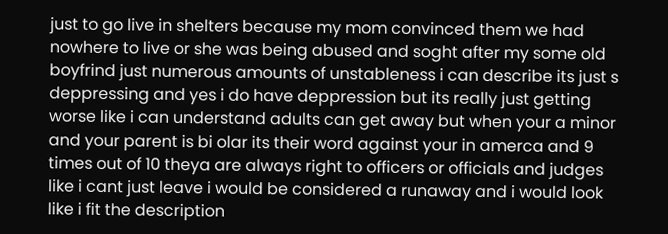just to go live in shelters because my mom convinced them we had nowhere to live or she was being abused and soght after my some old boyfrind just numerous amounts of unstableness i can describe its just s deppressing and yes i do have deppression but its really just getting worse like i can understand adults can get away but when your a minor and your parent is bi olar its their word against your in amerca and 9 times out of 10 theya are always right to officers or officials and judges like i cant just leave i would be considered a runaway and i would look like i fit the description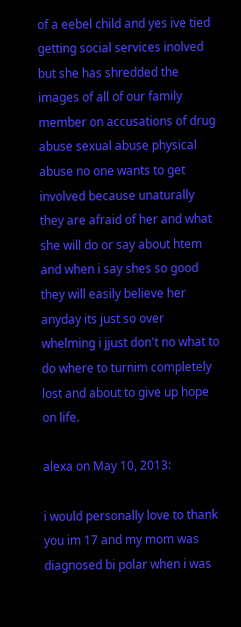of a eebel child and yes ive tied getting social services inolved but she has shredded the images of all of our family member on accusations of drug abuse sexual abuse physical abuse no one wants to get involved because unaturally they are afraid of her and what she will do or say about htem and when i say shes so good they will easily believe her anyday its just so over whelming i jjust don't no what to do where to turnim completely lost and about to give up hope on life.

alexa on May 10, 2013:

i would personally love to thank you im 17 and my mom was diagnosed bi polar when i was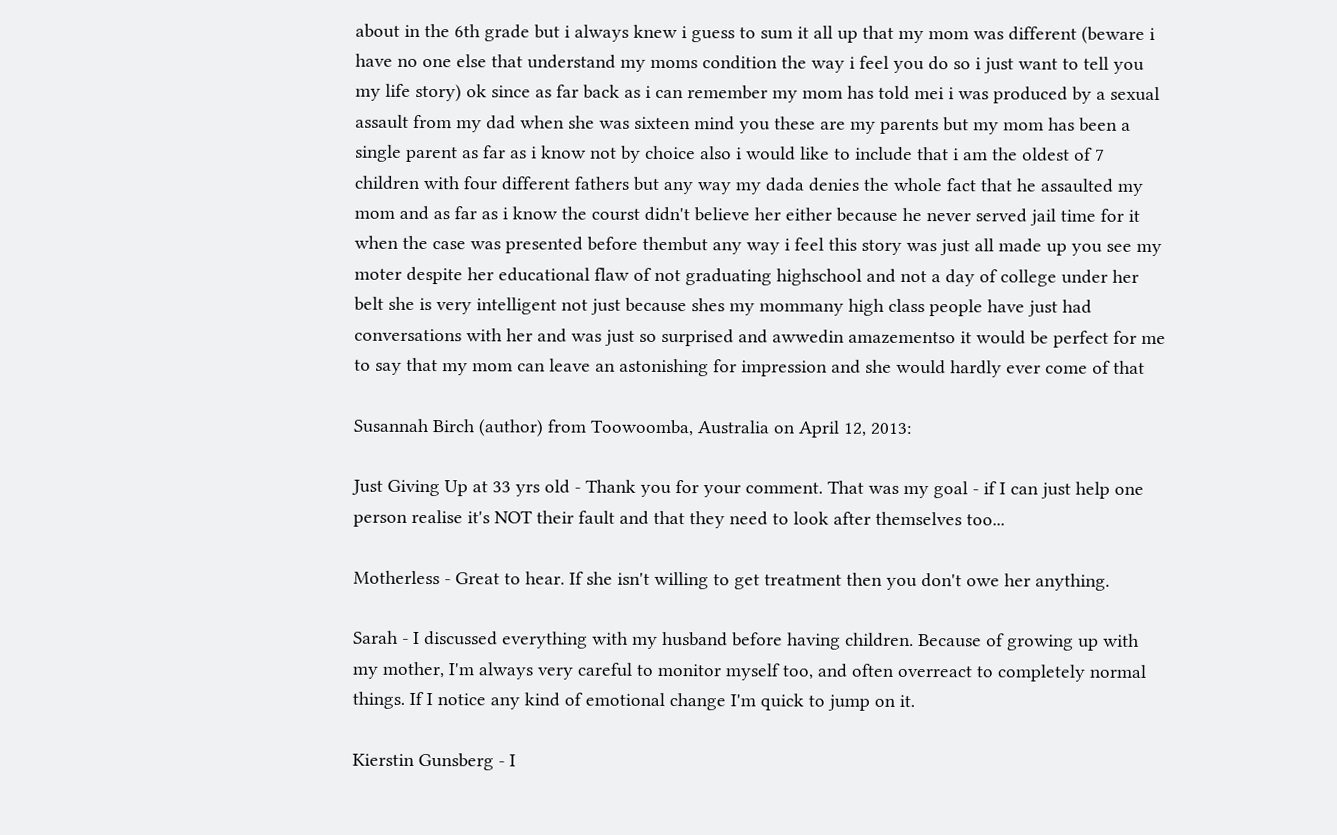about in the 6th grade but i always knew i guess to sum it all up that my mom was different (beware i have no one else that understand my moms condition the way i feel you do so i just want to tell you my life story) ok since as far back as i can remember my mom has told mei i was produced by a sexual assault from my dad when she was sixteen mind you these are my parents but my mom has been a single parent as far as i know not by choice also i would like to include that i am the oldest of 7 children with four different fathers but any way my dada denies the whole fact that he assaulted my mom and as far as i know the courst didn't believe her either because he never served jail time for it when the case was presented before thembut any way i feel this story was just all made up you see my moter despite her educational flaw of not graduating highschool and not a day of college under her belt she is very intelligent not just because shes my mommany high class people have just had conversations with her and was just so surprised and awwedin amazementso it would be perfect for me to say that my mom can leave an astonishing for impression and she would hardly ever come of that

Susannah Birch (author) from Toowoomba, Australia on April 12, 2013:

Just Giving Up at 33 yrs old - Thank you for your comment. That was my goal - if I can just help one person realise it's NOT their fault and that they need to look after themselves too...

Motherless - Great to hear. If she isn't willing to get treatment then you don't owe her anything.

Sarah - I discussed everything with my husband before having children. Because of growing up with my mother, I'm always very careful to monitor myself too, and often overreact to completely normal things. If I notice any kind of emotional change I'm quick to jump on it.

Kierstin Gunsberg - I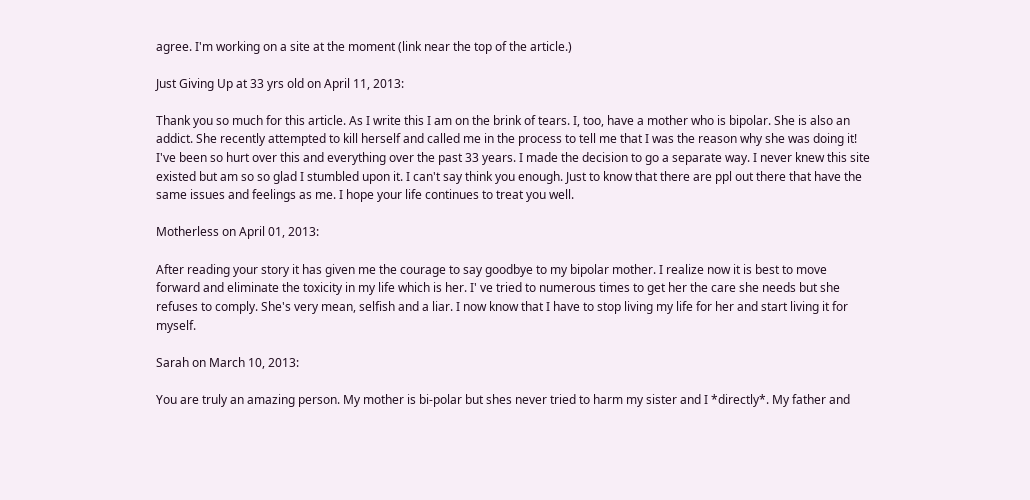agree. I'm working on a site at the moment (link near the top of the article.)

Just Giving Up at 33 yrs old on April 11, 2013:

Thank you so much for this article. As I write this I am on the brink of tears. I, too, have a mother who is bipolar. She is also an addict. She recently attempted to kill herself and called me in the process to tell me that I was the reason why she was doing it! I've been so hurt over this and everything over the past 33 years. I made the decision to go a separate way. I never knew this site existed but am so so glad I stumbled upon it. I can't say think you enough. Just to know that there are ppl out there that have the same issues and feelings as me. I hope your life continues to treat you well.

Motherless on April 01, 2013:

After reading your story it has given me the courage to say goodbye to my bipolar mother. I realize now it is best to move forward and eliminate the toxicity in my life which is her. I' ve tried to numerous times to get her the care she needs but she refuses to comply. She's very mean, selfish and a liar. I now know that I have to stop living my life for her and start living it for myself.

Sarah on March 10, 2013:

You are truly an amazing person. My mother is bi-polar but shes never tried to harm my sister and I *directly*. My father and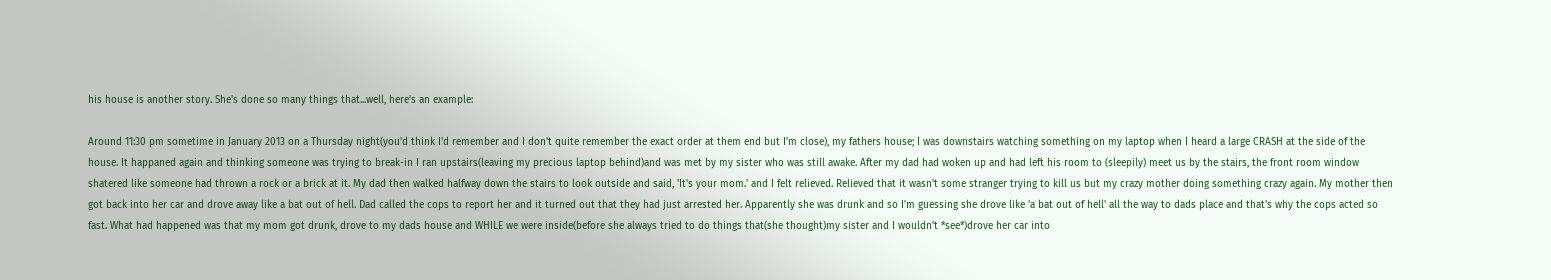his house is another story. She's done so many things that...well, here's an example:

Around 11:30 pm sometime in January 2013 on a Thursday night(you'd think I'd remember and I don't quite remember the exact order at them end but I'm close), my fathers house; I was downstairs watching something on my laptop when I heard a large CRASH at the side of the house. It happaned again and thinking someone was trying to break-in I ran upstairs(leaving my precious laptop behind)and was met by my sister who was still awake. After my dad had woken up and had left his room to (sleepily) meet us by the stairs, the front room window shatered like someone had thrown a rock or a brick at it. My dad then walked halfway down the stairs to look outside and said, 'It's your mom.' and I felt relieved. Relieved that it wasn't some stranger trying to kill us but my crazy mother doing something crazy again. My mother then got back into her car and drove away like a bat out of hell. Dad called the cops to report her and it turned out that they had just arrested her. Apparently she was drunk and so I'm guessing she drove like 'a bat out of hell' all the way to dads place and that's why the cops acted so fast. What had happened was that my mom got drunk, drove to my dads house and WHILE we were inside(before she always tried to do things that(she thought)my sister and I wouldn't *see*)drove her car into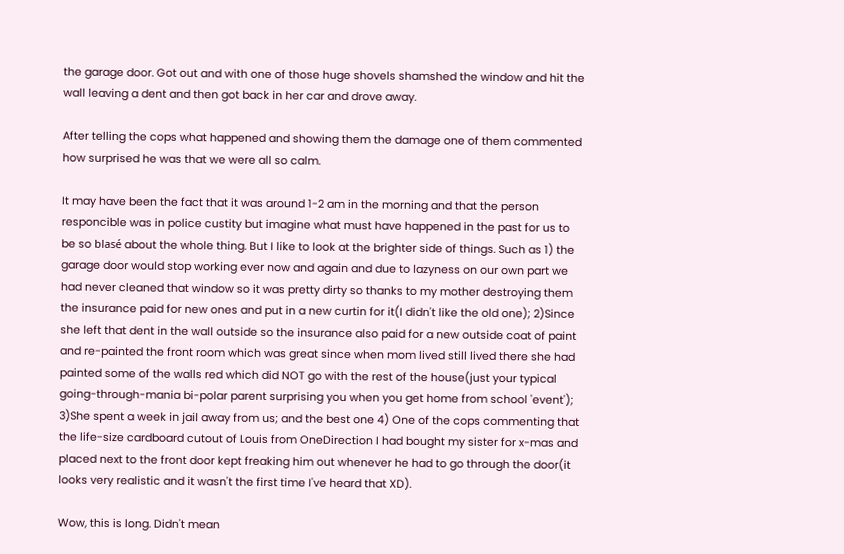the garage door. Got out and with one of those huge shovels shamshed the window and hit the wall leaving a dent and then got back in her car and drove away.

After telling the cops what happened and showing them the damage one of them commented how surprised he was that we were all so calm.

It may have been the fact that it was around 1-2 am in the morning and that the person responcible was in police custity but imagine what must have happened in the past for us to be so blasé about the whole thing. But I like to look at the brighter side of things. Such as 1) the garage door would stop working ever now and again and due to lazyness on our own part we had never cleaned that window so it was pretty dirty so thanks to my mother destroying them the insurance paid for new ones and put in a new curtin for it(I didn't like the old one); 2)Since she left that dent in the wall outside so the insurance also paid for a new outside coat of paint and re-painted the front room which was great since when mom lived still lived there she had painted some of the walls red which did NOT go with the rest of the house(just your typical going-through-mania bi-polar parent surprising you when you get home from school 'event'); 3)She spent a week in jail away from us; and the best one 4) One of the cops commenting that the life-size cardboard cutout of Louis from OneDirection I had bought my sister for x-mas and placed next to the front door kept freaking him out whenever he had to go through the door(it looks very realistic and it wasn't the first time I've heard that XD).

Wow, this is long. Didn't mean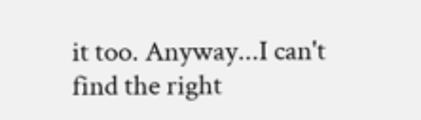it too. Anyway...I can't find the right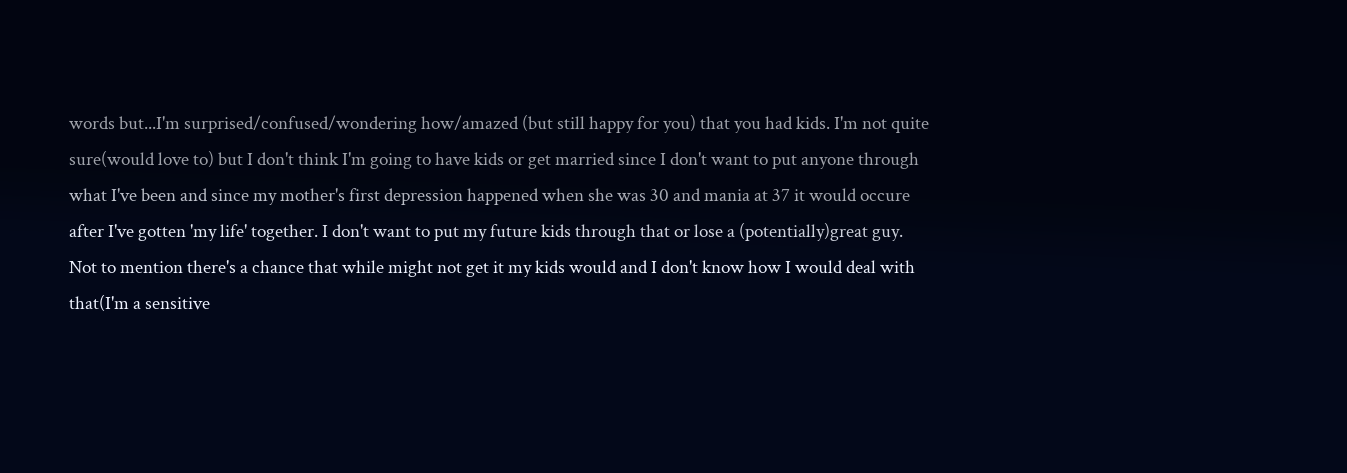words but...I'm surprised/confused/wondering how/amazed (but still happy for you) that you had kids. I'm not quite sure(would love to) but I don't think I'm going to have kids or get married since I don't want to put anyone through what I've been and since my mother's first depression happened when she was 30 and mania at 37 it would occure after I've gotten 'my life' together. I don't want to put my future kids through that or lose a (potentially)great guy. Not to mention there's a chance that while might not get it my kids would and I don't know how I would deal with that(I'm a sensitive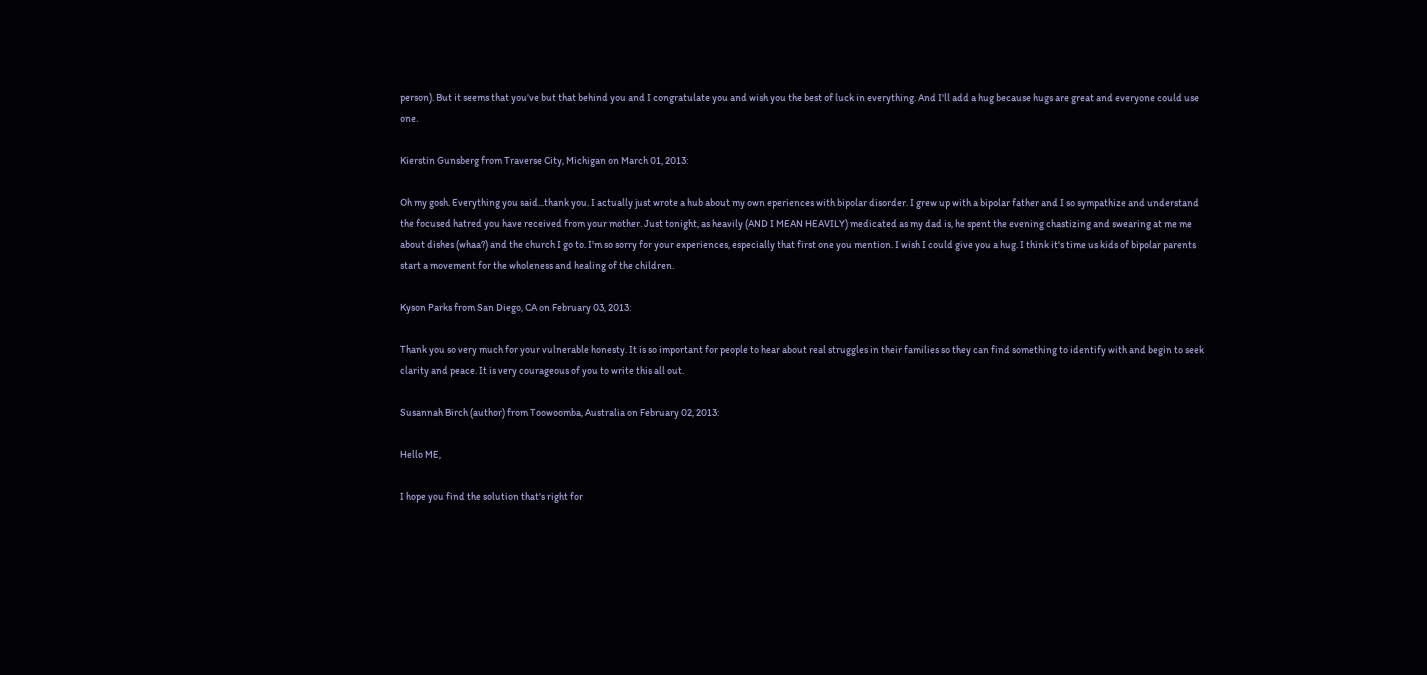person). But it seems that you've but that behind you and I congratulate you and wish you the best of luck in everything. And I'll add a hug because hugs are great and everyone could use one.

Kierstin Gunsberg from Traverse City, Michigan on March 01, 2013:

Oh my gosh. Everything you said...thank you. I actually just wrote a hub about my own eperiences with bipolar disorder. I grew up with a bipolar father and I so sympathize and understand the focused hatred you have received from your mother. Just tonight, as heavily (AND I MEAN HEAVILY) medicated as my dad is, he spent the evening chastizing and swearing at me me about dishes (whaa?) and the church I go to. I'm so sorry for your experiences, especially that first one you mention. I wish I could give you a hug. I think it's time us kids of bipolar parents start a movement for the wholeness and healing of the children.

Kyson Parks from San Diego, CA on February 03, 2013:

Thank you so very much for your vulnerable honesty. It is so important for people to hear about real struggles in their families so they can find something to identify with and begin to seek clarity and peace. It is very courageous of you to write this all out.

Susannah Birch (author) from Toowoomba, Australia on February 02, 2013:

Hello ME,

I hope you find the solution that's right for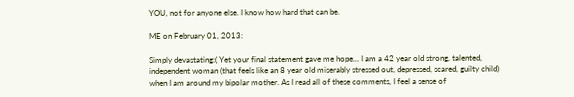YOU, not for anyone else. I know how hard that can be.

ME on February 01, 2013:

Simply devastating:( Yet your final statement gave me hope... I am a 42 year old strong, talented, independent woman (that feels like an 8 year old miserably stressed out, depressed, scared, guilty child) when I am around my bipolar mother. As I read all of these comments, I feel a sense of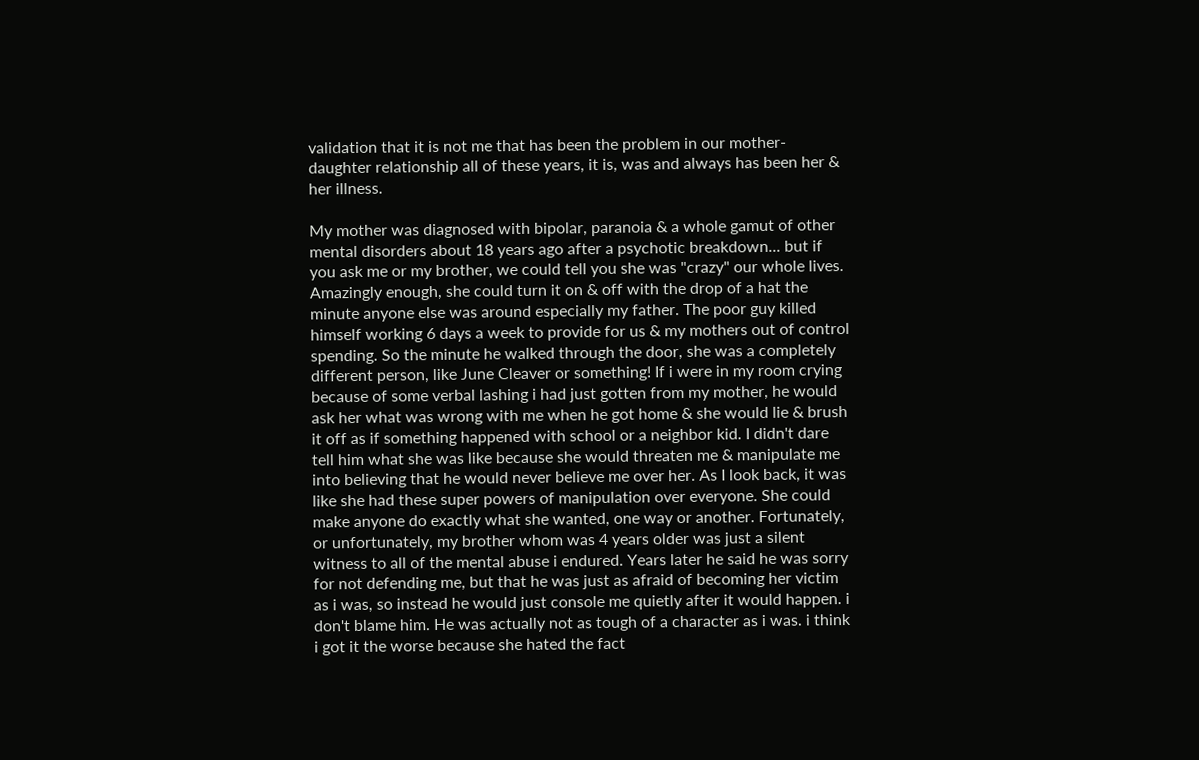validation that it is not me that has been the problem in our mother-daughter relationship all of these years, it is, was and always has been her & her illness.

My mother was diagnosed with bipolar, paranoia & a whole gamut of other mental disorders about 18 years ago after a psychotic breakdown... but if you ask me or my brother, we could tell you she was "crazy" our whole lives. Amazingly enough, she could turn it on & off with the drop of a hat the minute anyone else was around especially my father. The poor guy killed himself working 6 days a week to provide for us & my mothers out of control spending. So the minute he walked through the door, she was a completely different person, like June Cleaver or something! If i were in my room crying because of some verbal lashing i had just gotten from my mother, he would ask her what was wrong with me when he got home & she would lie & brush it off as if something happened with school or a neighbor kid. I didn't dare tell him what she was like because she would threaten me & manipulate me into believing that he would never believe me over her. As I look back, it was like she had these super powers of manipulation over everyone. She could make anyone do exactly what she wanted, one way or another. Fortunately, or unfortunately, my brother whom was 4 years older was just a silent witness to all of the mental abuse i endured. Years later he said he was sorry for not defending me, but that he was just as afraid of becoming her victim as i was, so instead he would just console me quietly after it would happen. i don't blame him. He was actually not as tough of a character as i was. i think i got it the worse because she hated the fact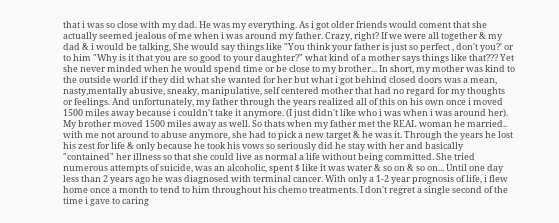that i was so close with my dad. He was my everything. As i got older friends would coment that she actually seemed jealous of me when i was around my father. Crazy, right? If we were all together & my dad & i would be talking, She would say things like "You think your father is just so perfect , don't you?' or to him "Why is it that you are so good to your daughter?" what kind of a mother says things like that??? Yet she never minded when he would spend time or be close to my brother... In short, my mother was kind to the outside world if they did what she wanted for her but what i got behind closed doors was a mean, nasty,mentally abusive, sneaky, manipulative, self centered mother that had no regard for my thoughts or feelings. And unfortunately, my father through the years realized all of this on his own once i moved 1500 miles away because i couldn't take it anymore. (I just didn't like who i was when i was around her). My brother moved 1500 miles away as well. So thats when my father met the REAL woman he married.. with me not around to abuse anymore, she had to pick a new target & he was it. Through the years he lost his zest for life & only because he took his vows so seriously did he stay with her and basically "contained" her illness so that she could live as normal a life without being committed. She tried numerous attempts of suicide, was an alcoholic, spent $ like it was water & so on & so on... Until one day less than 2 years ago he was diagnosed with terminal cancer. With only a 1-2 year prognosis of life, i flew home once a month to tend to him throughout his chemo treatments. I don't regret a single second of the time i gave to caring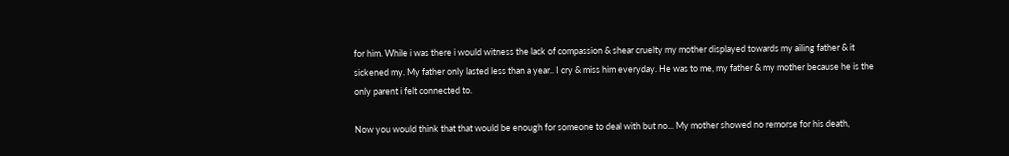for him. While i was there i would witness the lack of compassion & shear cruelty my mother displayed towards my ailing father & it sickened my. My father only lasted less than a year.. I cry & miss him everyday. He was to me, my father & my mother because he is the only parent i felt connected to.

Now you would think that that would be enough for someone to deal with but no... My mother showed no remorse for his death,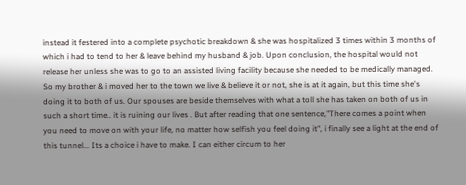instead it festered into a complete psychotic breakdown & she was hospitalized 3 times within 3 months of which i had to tend to her & leave behind my husband & job. Upon conclusion, the hospital would not release her unless she was to go to an assisted living facility because she needed to be medically managed. So my brother & i moved her to the town we live & believe it or not, she is at it again, but this time she's doing it to both of us. Our spouses are beside themselves with what a toll she has taken on both of us in such a short time.. it is ruining our lives . But after reading that one sentence,"There comes a point when you need to move on with your life, no matter how selfish you feel doing it", i finally see a light at the end of this tunnel... Its a choice i have to make. I can either circum to her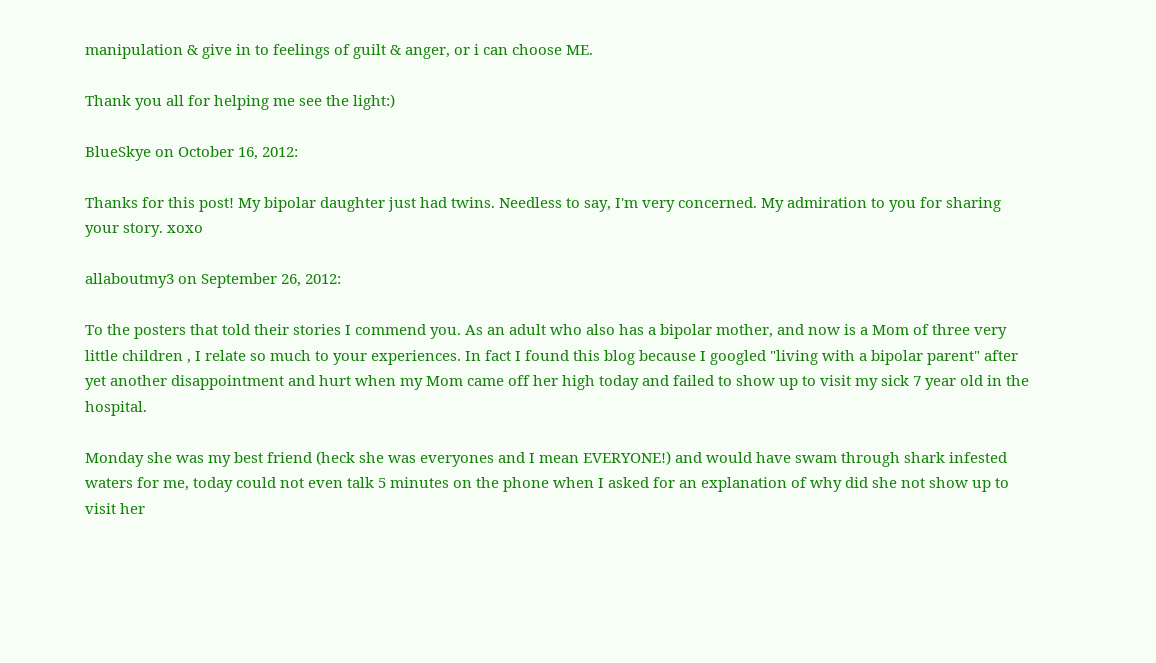manipulation & give in to feelings of guilt & anger, or i can choose ME.

Thank you all for helping me see the light:)

BlueSkye on October 16, 2012:

Thanks for this post! My bipolar daughter just had twins. Needless to say, I'm very concerned. My admiration to you for sharing your story. xoxo

allaboutmy3 on September 26, 2012:

To the posters that told their stories I commend you. As an adult who also has a bipolar mother, and now is a Mom of three very little children , I relate so much to your experiences. In fact I found this blog because I googled "living with a bipolar parent" after yet another disappointment and hurt when my Mom came off her high today and failed to show up to visit my sick 7 year old in the hospital.

Monday she was my best friend (heck she was everyones and I mean EVERYONE!) and would have swam through shark infested waters for me, today could not even talk 5 minutes on the phone when I asked for an explanation of why did she not show up to visit her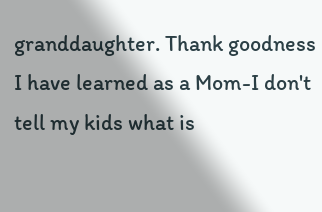granddaughter. Thank goodness I have learned as a Mom-I don't tell my kids what is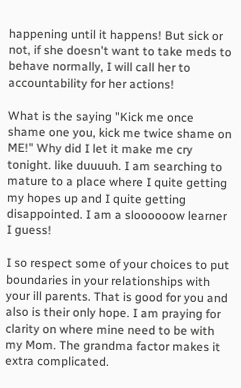happening until it happens! But sick or not, if she doesn't want to take meds to behave normally, I will call her to accountability for her actions!

What is the saying "Kick me once shame one you, kick me twice shame on ME!" Why did I let it make me cry tonight. like duuuuh. I am searching to mature to a place where I quite getting my hopes up and I quite getting disappointed. I am a sloooooow learner I guess!

I so respect some of your choices to put boundaries in your relationships with your ill parents. That is good for you and also is their only hope. I am praying for clarity on where mine need to be with my Mom. The grandma factor makes it extra complicated.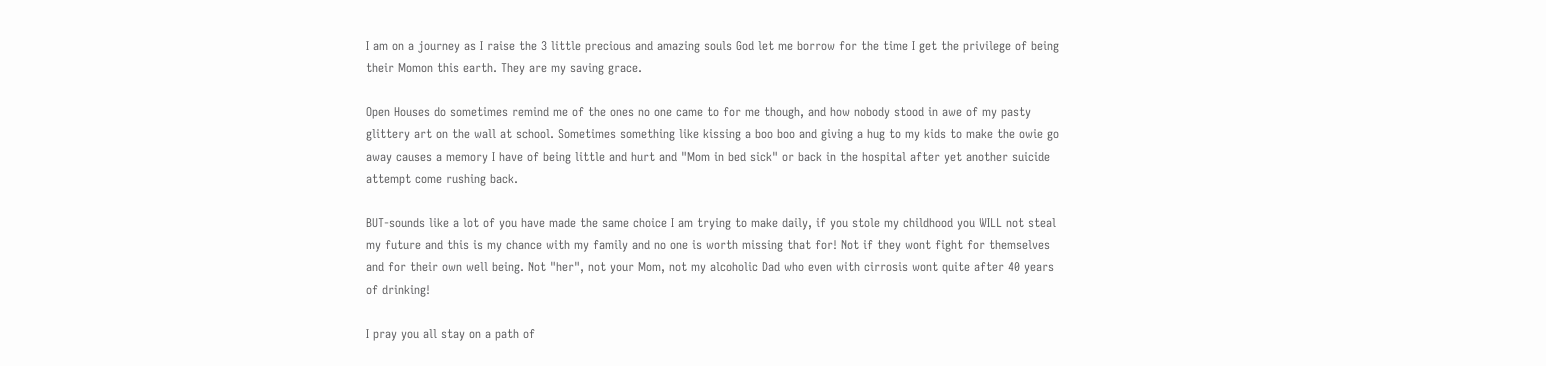I am on a journey as I raise the 3 little precious and amazing souls God let me borrow for the time I get the privilege of being their Momon this earth. They are my saving grace.

Open Houses do sometimes remind me of the ones no one came to for me though, and how nobody stood in awe of my pasty glittery art on the wall at school. Sometimes something like kissing a boo boo and giving a hug to my kids to make the owie go away causes a memory I have of being little and hurt and "Mom in bed sick" or back in the hospital after yet another suicide attempt come rushing back.

BUT-sounds like a lot of you have made the same choice I am trying to make daily, if you stole my childhood you WILL not steal my future and this is my chance with my family and no one is worth missing that for! Not if they wont fight for themselves and for their own well being. Not "her", not your Mom, not my alcoholic Dad who even with cirrosis wont quite after 40 years of drinking!

I pray you all stay on a path of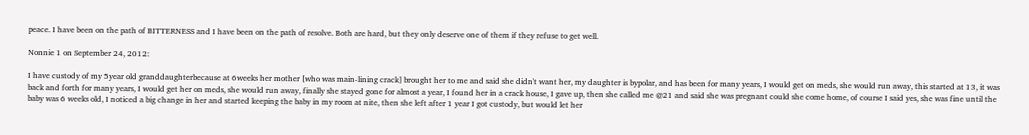peace. I have been on the path of BITTERNESS and I have been on the path of resolve. Both are hard, but they only deserve one of them if they refuse to get well.

Nonnie 1 on September 24, 2012:

I have custody of my 5year old granddaughterbecause at 6weeks her mother [who was main-lining crack] brought her to me and said she didn't want her, my daughter is bypolar, and has been for many years, I would get on meds, she would run away, this started at 13, it was back and forth for many years, I would get her on meds, she would run away, finally she stayed gone for almost a year, I found her in a crack house, I gave up, then she called me @21 and said she was pregnant could she come home, of course I said yes, she was fine until the baby was 6 weeks old, I noticed a big change in her and started keeping the baby in my room at nite, then she left after 1 year I got custody, but would let her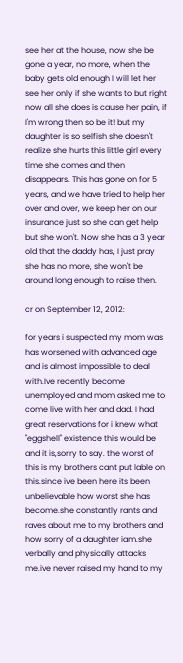see her at the house, now she be gone a year, no more, when the baby gets old enough I will let her see her only if she wants to but right now all she does is cause her pain, if I'm wrong then so be it! but my daughter is so selfish she doesn't realize she hurts this little girl every time she comes and then disappears. This has gone on for 5 years, and we have tried to help her over and over, we keep her on our insurance just so she can get help but she won't. Now she has a 3 year old that the daddy has, I just pray she has no more, she won't be around long enough to raise then.

cr on September 12, 2012:

for years i suspected my mom was has worsened with advanced age and is almost impossible to deal with.Ive recently become unemployed and mom asked me to come live with her and dad. I had great reservations for i knew what "eggshell" existence this would be and it is,sorry to say. the worst of this is my brothers cant put lable on this.since ive been here its been unbelievable how worst she has become.she constantly rants and raves about me to my brothers and how sorry of a daughter iam.she verbally and physically attacks me.ive never raised my hand to my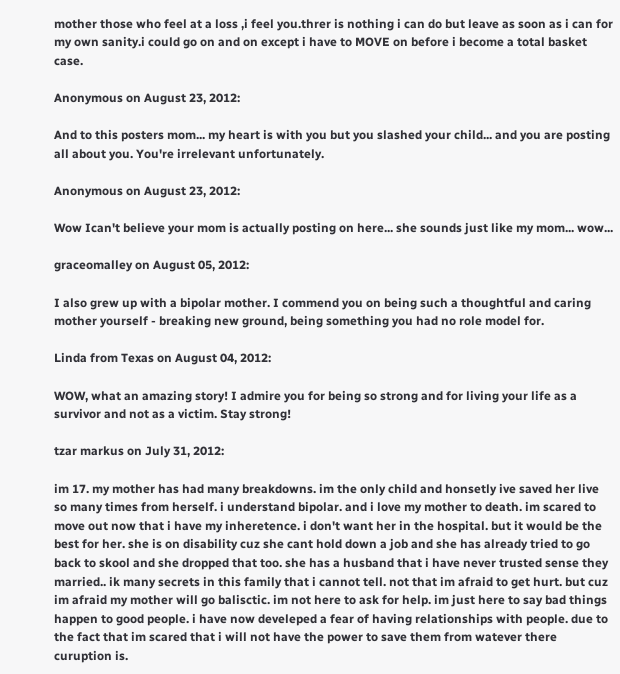mother those who feel at a loss ,i feel you.threr is nothing i can do but leave as soon as i can for my own sanity.i could go on and on except i have to MOVE on before i become a total basket case.

Anonymous on August 23, 2012:

And to this posters mom... my heart is with you but you slashed your child... and you are posting all about you. You're irrelevant unfortunately.

Anonymous on August 23, 2012:

Wow Ican't believe your mom is actually posting on here... she sounds just like my mom... wow...

graceomalley on August 05, 2012:

I also grew up with a bipolar mother. I commend you on being such a thoughtful and caring mother yourself - breaking new ground, being something you had no role model for.

Linda from Texas on August 04, 2012:

WOW, what an amazing story! I admire you for being so strong and for living your life as a survivor and not as a victim. Stay strong!

tzar markus on July 31, 2012:

im 17. my mother has had many breakdowns. im the only child and honsetly ive saved her live so many times from herself. i understand bipolar. and i love my mother to death. im scared to move out now that i have my inheretence. i don't want her in the hospital. but it would be the best for her. she is on disability cuz she cant hold down a job and she has already tried to go back to skool and she dropped that too. she has a husband that i have never trusted sense they married.. ik many secrets in this family that i cannot tell. not that im afraid to get hurt. but cuz im afraid my mother will go balisctic. im not here to ask for help. im just here to say bad things happen to good people. i have now develeped a fear of having relationships with people. due to the fact that im scared that i will not have the power to save them from watever there curuption is.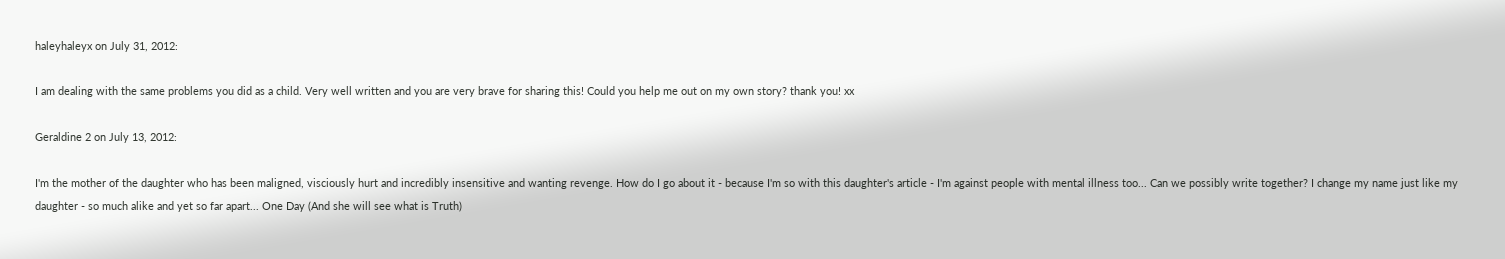haleyhaleyx on July 31, 2012:

I am dealing with the same problems you did as a child. Very well written and you are very brave for sharing this! Could you help me out on my own story? thank you! xx

Geraldine 2 on July 13, 2012:

I'm the mother of the daughter who has been maligned, visciously hurt and incredibly insensitive and wanting revenge. How do I go about it - because I'm so with this daughter's article - I'm against people with mental illness too... Can we possibly write together? I change my name just like my daughter - so much alike and yet so far apart... One Day (And she will see what is Truth)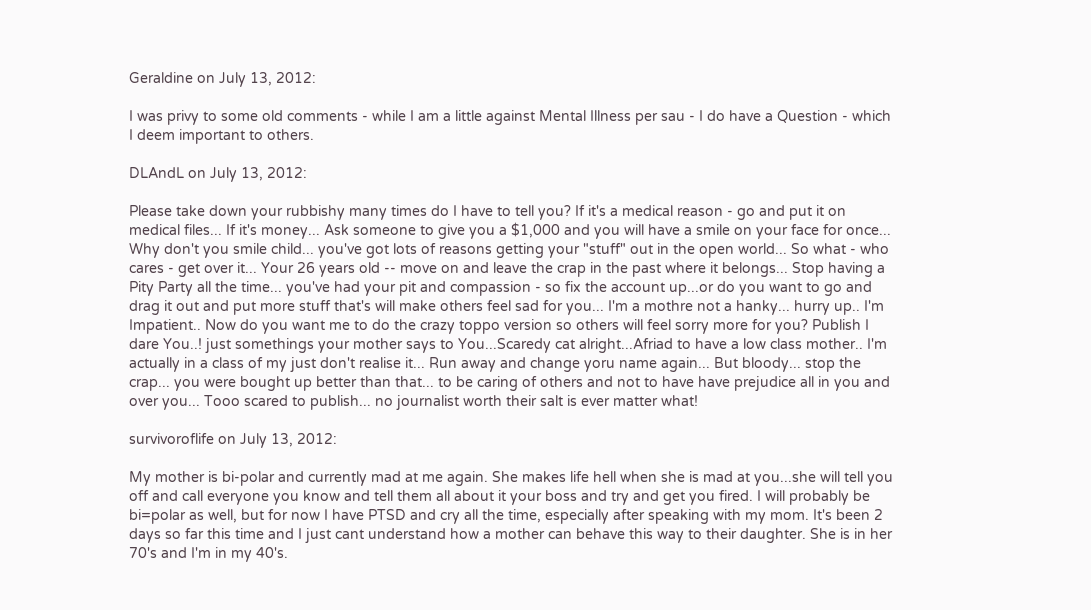Geraldine on July 13, 2012:

I was privy to some old comments - while I am a little against Mental Illness per sau - I do have a Question - which I deem important to others.

DLAndL on July 13, 2012:

Please take down your rubbishy many times do I have to tell you? If it's a medical reason - go and put it on medical files... If it's money... Ask someone to give you a $1,000 and you will have a smile on your face for once... Why don't you smile child... you've got lots of reasons getting your "stuff" out in the open world... So what - who cares - get over it... Your 26 years old -- move on and leave the crap in the past where it belongs... Stop having a Pity Party all the time... you've had your pit and compassion - so fix the account up...or do you want to go and drag it out and put more stuff that's will make others feel sad for you... I'm a mothre not a hanky... hurry up.. I'm Impatient.. Now do you want me to do the crazy toppo version so others will feel sorry more for you? Publish I dare You..! just somethings your mother says to You...Scaredy cat alright...Afriad to have a low class mother.. I'm actually in a class of my just don't realise it... Run away and change yoru name again... But bloody... stop the crap... you were bought up better than that... to be caring of others and not to have have prejudice all in you and over you... Tooo scared to publish... no journalist worth their salt is ever matter what!

survivoroflife on July 13, 2012:

My mother is bi-polar and currently mad at me again. She makes life hell when she is mad at you...she will tell you off and call everyone you know and tell them all about it your boss and try and get you fired. I will probably be bi=polar as well, but for now I have PTSD and cry all the time, especially after speaking with my mom. It's been 2 days so far this time and I just cant understand how a mother can behave this way to their daughter. She is in her 70's and I'm in my 40's.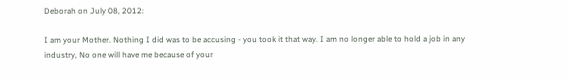Deborah on July 08, 2012:

I am your Mother. Nothing I did was to be accusing - you took it that way. I am no longer able to hold a job in any industry, No one will have me because of your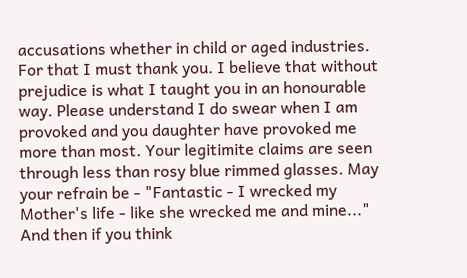accusations whether in child or aged industries. For that I must thank you. I believe that without prejudice is what I taught you in an honourable way. Please understand I do swear when I am provoked and you daughter have provoked me more than most. Your legitimite claims are seen through less than rosy blue rimmed glasses. May your refrain be - "Fantastic - I wrecked my Mother's life - like she wrecked me and mine..." And then if you think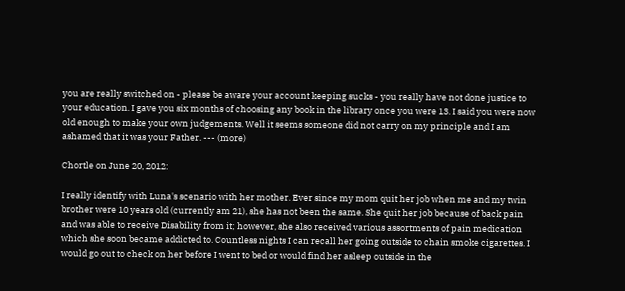you are really switched on - please be aware your account keeping sucks - you really have not done justice to your education. I gave you six months of choosing any book in the library once you were 13. I said you were now old enough to make your own judgements. Well it seems someone did not carry on my principle and I am ashamed that it was your Father. --- (more)

Chortle on June 20, 2012:

I really identify with Luna's scenario with her mother. Ever since my mom quit her job when me and my twin brother were 10 years old (currently am 21), she has not been the same. She quit her job because of back pain and was able to receive Disability from it; however, she also received various assortments of pain medication which she soon became addicted to. Countless nights I can recall her going outside to chain smoke cigarettes. I would go out to check on her before I went to bed or would find her asleep outside in the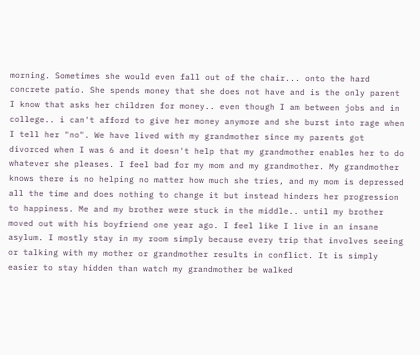morning. Sometimes she would even fall out of the chair... onto the hard concrete patio. She spends money that she does not have and is the only parent I know that asks her children for money.. even though I am between jobs and in college.. i can't afford to give her money anymore and she burst into rage when I tell her "no". We have lived with my grandmother since my parents got divorced when I was 6 and it doesn't help that my grandmother enables her to do whatever she pleases. I feel bad for my mom and my grandmother. My grandmother knows there is no helping no matter how much she tries, and my mom is depressed all the time and does nothing to change it but instead hinders her progression to happiness. Me and my brother were stuck in the middle.. until my brother moved out with his boyfriend one year ago. I feel like I live in an insane asylum. I mostly stay in my room simply because every trip that involves seeing or talking with my mother or grandmother results in conflict. It is simply easier to stay hidden than watch my grandmother be walked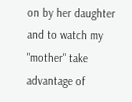on by her daughter and to watch my "mother" take advantage of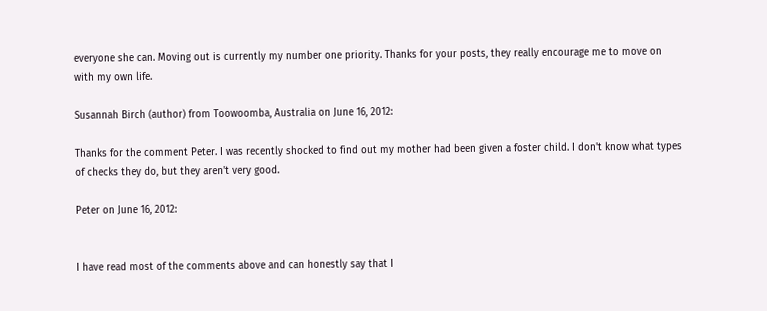everyone she can. Moving out is currently my number one priority. Thanks for your posts, they really encourage me to move on with my own life.

Susannah Birch (author) from Toowoomba, Australia on June 16, 2012:

Thanks for the comment Peter. I was recently shocked to find out my mother had been given a foster child. I don't know what types of checks they do, but they aren't very good.

Peter on June 16, 2012:


I have read most of the comments above and can honestly say that I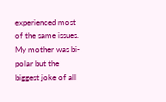experienced most of the same issues. My mother was bi-polar but the biggest joke of all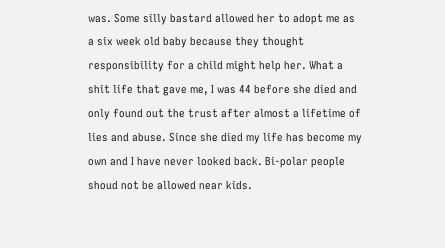was. Some silly bastard allowed her to adopt me as a six week old baby because they thought responsibility for a child might help her. What a shit life that gave me, I was 44 before she died and only found out the trust after almost a lifetime of lies and abuse. Since she died my life has become my own and I have never looked back. Bi-polar people shoud not be allowed near kids.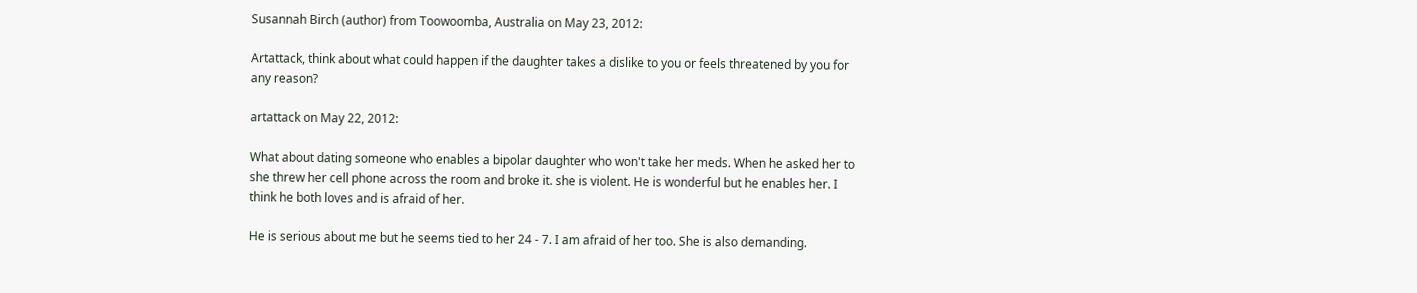Susannah Birch (author) from Toowoomba, Australia on May 23, 2012:

Artattack, think about what could happen if the daughter takes a dislike to you or feels threatened by you for any reason?

artattack on May 22, 2012:

What about dating someone who enables a bipolar daughter who won't take her meds. When he asked her to she threw her cell phone across the room and broke it. she is violent. He is wonderful but he enables her. I think he both loves and is afraid of her.

He is serious about me but he seems tied to her 24 - 7. I am afraid of her too. She is also demanding.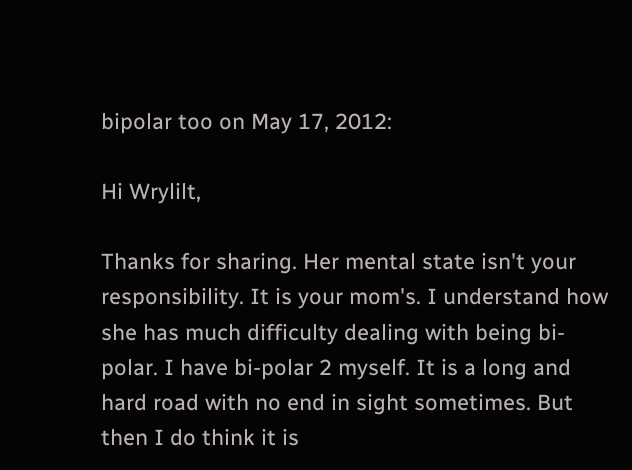bipolar too on May 17, 2012:

Hi Wrylilt,

Thanks for sharing. Her mental state isn't your responsibility. It is your mom's. I understand how she has much difficulty dealing with being bi-polar. I have bi-polar 2 myself. It is a long and hard road with no end in sight sometimes. But then I do think it is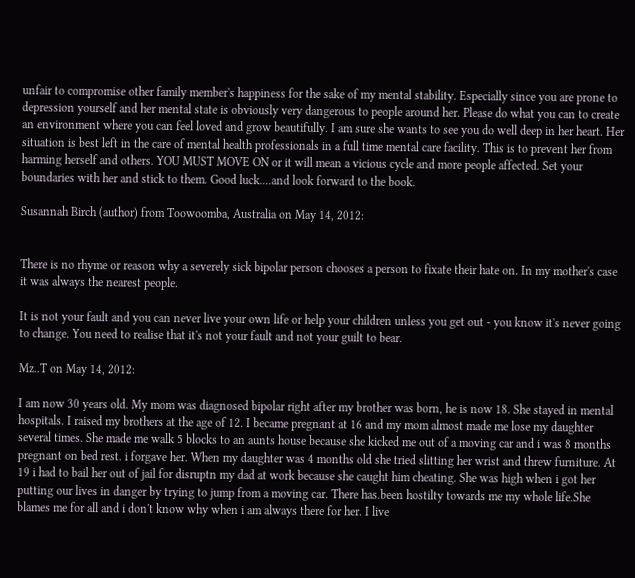unfair to compromise other family member's happiness for the sake of my mental stability. Especially since you are prone to depression yourself and her mental state is obviously very dangerous to people around her. Please do what you can to create an environment where you can feel loved and grow beautifully. I am sure she wants to see you do well deep in her heart. Her situation is best left in the care of mental health professionals in a full time mental care facility. This is to prevent her from harming herself and others. YOU MUST MOVE ON or it will mean a vicious cycle and more people affected. Set your boundaries with her and stick to them. Good luck....and look forward to the book.

Susannah Birch (author) from Toowoomba, Australia on May 14, 2012:


There is no rhyme or reason why a severely sick bipolar person chooses a person to fixate their hate on. In my mother's case it was always the nearest people.

It is not your fault and you can never live your own life or help your children unless you get out - you know it's never going to change. You need to realise that it's not your fault and not your guilt to bear.

Mz..T on May 14, 2012:

I am now 30 years old. My mom was diagnosed bipolar right after my brother was born, he is now 18. She stayed in mental hospitals. I raised my brothers at the age of 12. I became pregnant at 16 and my mom almost made me lose my daughter several times. She made me walk 5 blocks to an aunts house because she kicked me out of a moving car and i was 8 months pregnant on bed rest. i forgave her. When my daughter was 4 months old she tried slitting her wrist and threw furniture. At 19 i had to bail her out of jail for disruptn my dad at work because she caught him cheating. She was high when i got her putting our lives in danger by trying to jump from a moving car. There has.been hostilty towards me my whole life.She blames me for all and i don't know why when i am always there for her. I live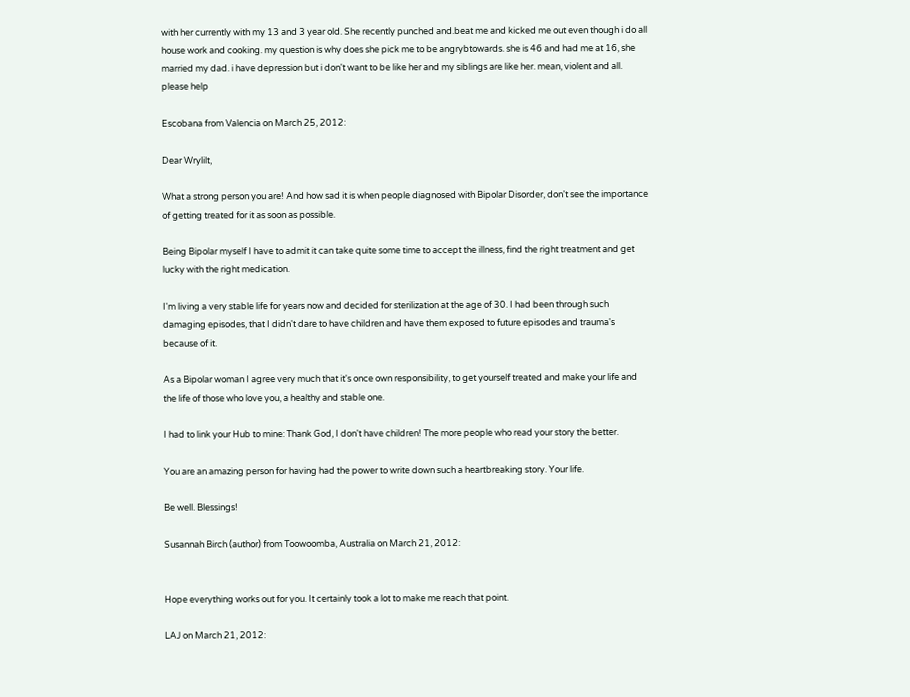with her currently with my 13 and 3 year old. She recently punched and.beat me and kicked me out even though i do all house work and cooking. my question is why does she pick me to be angrybtowards. she is 46 and had me at 16, she married my dad. i have depression but i don't want to be like her and my siblings are like her. mean, violent and all. please help

Escobana from Valencia on March 25, 2012:

Dear Wrylilt,

What a strong person you are! And how sad it is when people diagnosed with Bipolar Disorder, don't see the importance of getting treated for it as soon as possible.

Being Bipolar myself I have to admit it can take quite some time to accept the illness, find the right treatment and get lucky with the right medication.

I'm living a very stable life for years now and decided for sterilization at the age of 30. I had been through such damaging episodes, that I didn't dare to have children and have them exposed to future episodes and trauma's because of it.

As a Bipolar woman I agree very much that it's once own responsibility, to get yourself treated and make your life and the life of those who love you, a healthy and stable one.

I had to link your Hub to mine: Thank God, I don't have children! The more people who read your story the better.

You are an amazing person for having had the power to write down such a heartbreaking story. Your life.

Be well. Blessings!

Susannah Birch (author) from Toowoomba, Australia on March 21, 2012:


Hope everything works out for you. It certainly took a lot to make me reach that point.

LAJ on March 21, 2012: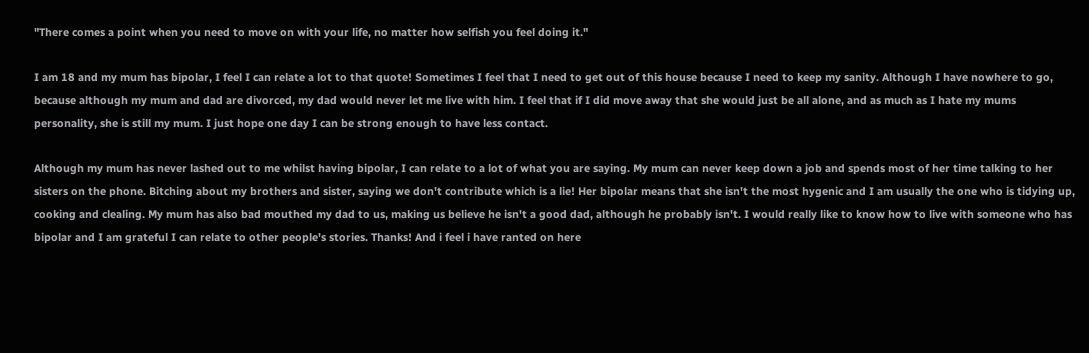"There comes a point when you need to move on with your life, no matter how selfish you feel doing it."

I am 18 and my mum has bipolar, I feel I can relate a lot to that quote! Sometimes I feel that I need to get out of this house because I need to keep my sanity. Although I have nowhere to go, because although my mum and dad are divorced, my dad would never let me live with him. I feel that if I did move away that she would just be all alone, and as much as I hate my mums personality, she is still my mum. I just hope one day I can be strong enough to have less contact.

Although my mum has never lashed out to me whilst having bipolar, I can relate to a lot of what you are saying. My mum can never keep down a job and spends most of her time talking to her sisters on the phone. Bitching about my brothers and sister, saying we don't contribute which is a lie! Her bipolar means that she isn't the most hygenic and I am usually the one who is tidying up, cooking and clealing. My mum has also bad mouthed my dad to us, making us believe he isn't a good dad, although he probably isn't. I would really like to know how to live with someone who has bipolar and I am grateful I can relate to other people's stories. Thanks! And i feel i have ranted on here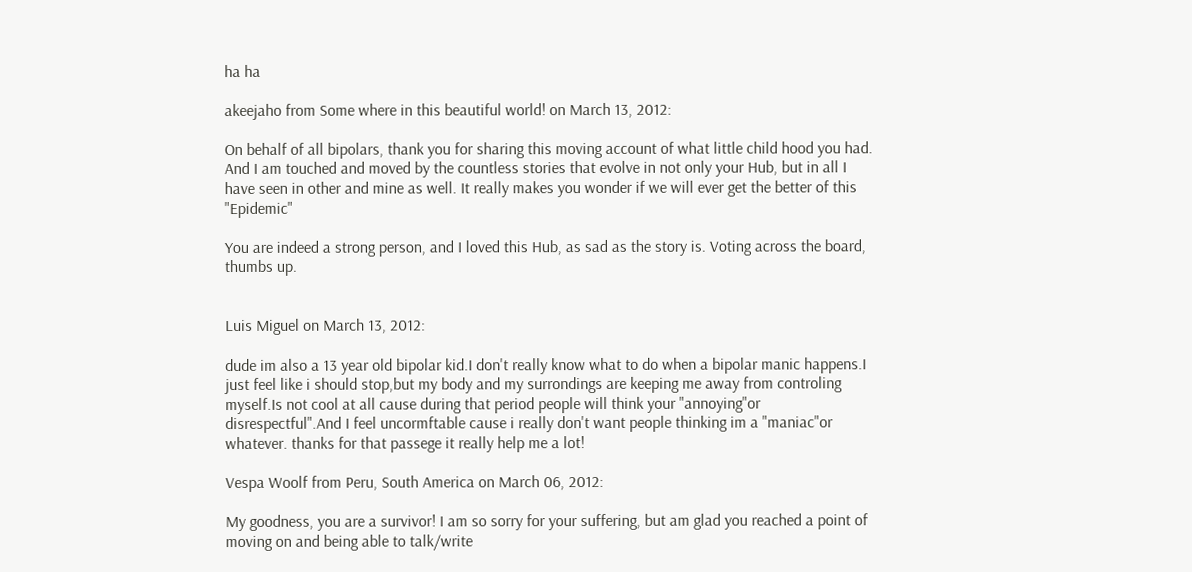ha ha

akeejaho from Some where in this beautiful world! on March 13, 2012:

On behalf of all bipolars, thank you for sharing this moving account of what little child hood you had. And I am touched and moved by the countless stories that evolve in not only your Hub, but in all I have seen in other and mine as well. It really makes you wonder if we will ever get the better of this "Epidemic"

You are indeed a strong person, and I loved this Hub, as sad as the story is. Voting across the board, thumbs up.


Luis Miguel on March 13, 2012:

dude im also a 13 year old bipolar kid.I don't really know what to do when a bipolar manic happens.I just feel like i should stop,but my body and my surrondings are keeping me away from controling myself.Is not cool at all cause during that period people will think your "annoying"or disrespectful".And I feel uncormftable cause i really don't want people thinking im a "maniac"or whatever. thanks for that passege it really help me a lot!

Vespa Woolf from Peru, South America on March 06, 2012:

My goodness, you are a survivor! I am so sorry for your suffering, but am glad you reached a point of moving on and being able to talk/write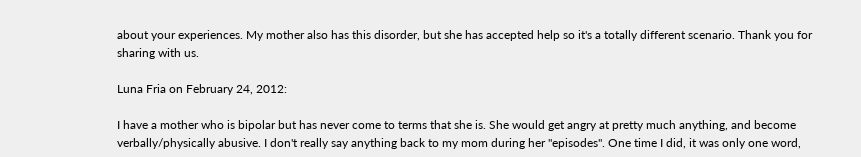about your experiences. My mother also has this disorder, but she has accepted help so it's a totally different scenario. Thank you for sharing with us.

Luna Fria on February 24, 2012:

I have a mother who is bipolar but has never come to terms that she is. She would get angry at pretty much anything, and become verbally/physically abusive. I don't really say anything back to my mom during her "episodes". One time I did, it was only one word,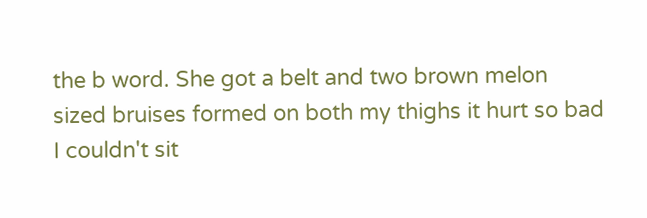the b word. She got a belt and two brown melon sized bruises formed on both my thighs it hurt so bad I couldn't sit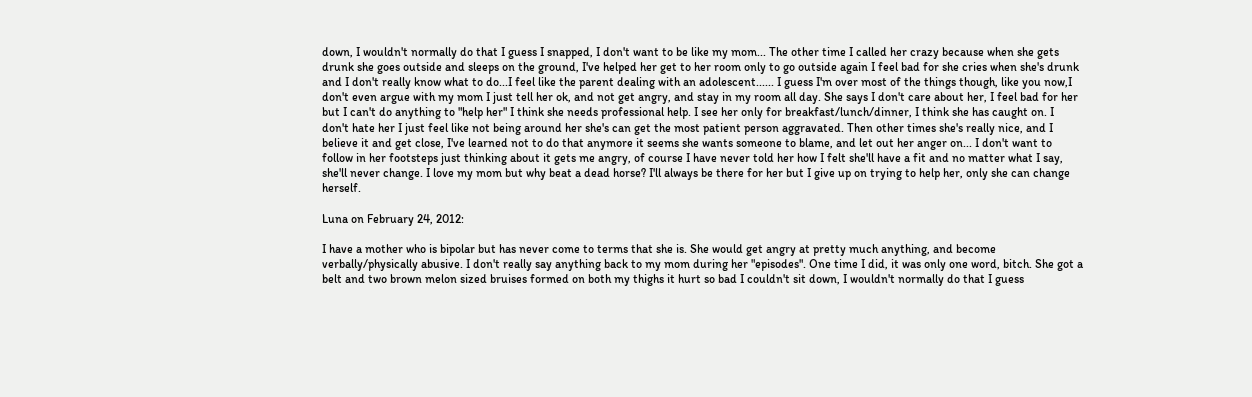down, I wouldn't normally do that I guess I snapped, I don't want to be like my mom... The other time I called her crazy because when she gets drunk she goes outside and sleeps on the ground, I've helped her get to her room only to go outside again I feel bad for she cries when she's drunk and I don't really know what to do...I feel like the parent dealing with an adolescent...... I guess I'm over most of the things though, like you now,I don't even argue with my mom I just tell her ok, and not get angry, and stay in my room all day. She says I don't care about her, I feel bad for her but I can't do anything to "help her" I think she needs professional help. I see her only for breakfast/lunch/dinner, I think she has caught on. I don't hate her I just feel like not being around her she's can get the most patient person aggravated. Then other times she's really nice, and I believe it and get close, I've learned not to do that anymore it seems she wants someone to blame, and let out her anger on... I don't want to follow in her footsteps just thinking about it gets me angry, of course I have never told her how I felt she'll have a fit and no matter what I say, she'll never change. I love my mom but why beat a dead horse? I'll always be there for her but I give up on trying to help her, only she can change herself.

Luna on February 24, 2012:

I have a mother who is bipolar but has never come to terms that she is. She would get angry at pretty much anything, and become verbally/physically abusive. I don't really say anything back to my mom during her "episodes". One time I did, it was only one word, bitch. She got a belt and two brown melon sized bruises formed on both my thighs it hurt so bad I couldn't sit down, I wouldn't normally do that I guess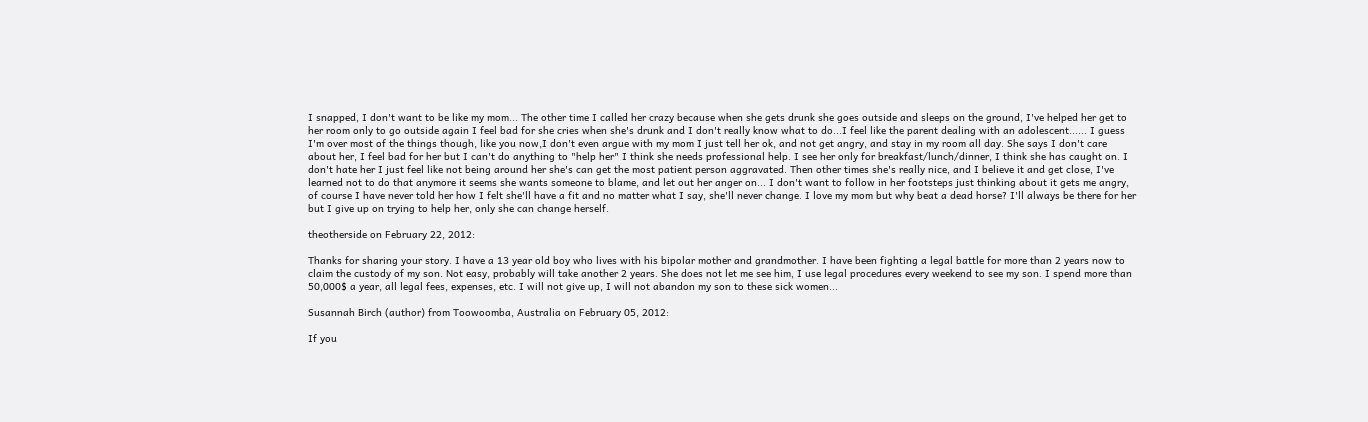I snapped, I don't want to be like my mom... The other time I called her crazy because when she gets drunk she goes outside and sleeps on the ground, I've helped her get to her room only to go outside again I feel bad for she cries when she's drunk and I don't really know what to do...I feel like the parent dealing with an adolescent...... I guess I'm over most of the things though, like you now,I don't even argue with my mom I just tell her ok, and not get angry, and stay in my room all day. She says I don't care about her, I feel bad for her but I can't do anything to "help her" I think she needs professional help. I see her only for breakfast/lunch/dinner, I think she has caught on. I don't hate her I just feel like not being around her she's can get the most patient person aggravated. Then other times she's really nice, and I believe it and get close, I've learned not to do that anymore it seems she wants someone to blame, and let out her anger on... I don't want to follow in her footsteps just thinking about it gets me angry, of course I have never told her how I felt she'll have a fit and no matter what I say, she'll never change. I love my mom but why beat a dead horse? I'll always be there for her but I give up on trying to help her, only she can change herself.

theotherside on February 22, 2012:

Thanks for sharing your story. I have a 13 year old boy who lives with his bipolar mother and grandmother. I have been fighting a legal battle for more than 2 years now to claim the custody of my son. Not easy, probably will take another 2 years. She does not let me see him, I use legal procedures every weekend to see my son. I spend more than 50,000$ a year, all legal fees, expenses, etc. I will not give up, I will not abandon my son to these sick women...

Susannah Birch (author) from Toowoomba, Australia on February 05, 2012:

If you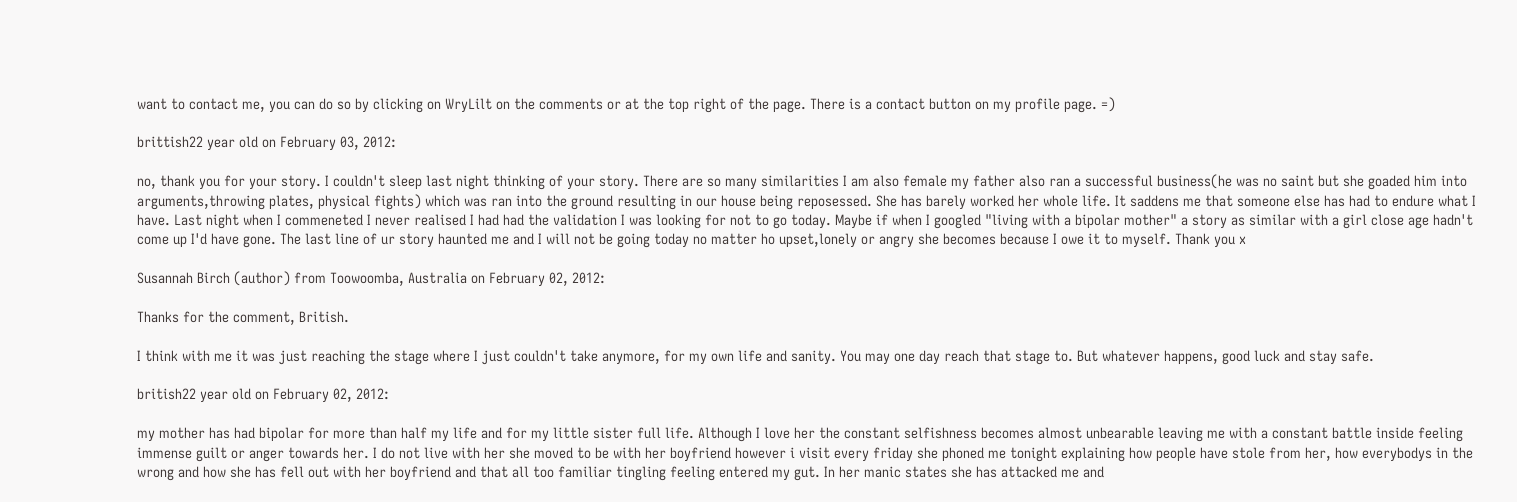want to contact me, you can do so by clicking on WryLilt on the comments or at the top right of the page. There is a contact button on my profile page. =)

brittish22 year old on February 03, 2012:

no, thank you for your story. I couldn't sleep last night thinking of your story. There are so many similarities I am also female my father also ran a successful business(he was no saint but she goaded him into arguments,throwing plates, physical fights) which was ran into the ground resulting in our house being reposessed. She has barely worked her whole life. It saddens me that someone else has had to endure what I have. Last night when I commeneted I never realised I had had the validation I was looking for not to go today. Maybe if when I googled "living with a bipolar mother" a story as similar with a girl close age hadn't come up I'd have gone. The last line of ur story haunted me and I will not be going today no matter ho upset,lonely or angry she becomes because I owe it to myself. Thank you x

Susannah Birch (author) from Toowoomba, Australia on February 02, 2012:

Thanks for the comment, British.

I think with me it was just reaching the stage where I just couldn't take anymore, for my own life and sanity. You may one day reach that stage to. But whatever happens, good luck and stay safe.

british22 year old on February 02, 2012:

my mother has had bipolar for more than half my life and for my little sister full life. Although I love her the constant selfishness becomes almost unbearable leaving me with a constant battle inside feeling immense guilt or anger towards her. I do not live with her she moved to be with her boyfriend however i visit every friday she phoned me tonight explaining how people have stole from her, how everybodys in the wrong and how she has fell out with her boyfriend and that all too familiar tingling feeling entered my gut. In her manic states she has attacked me and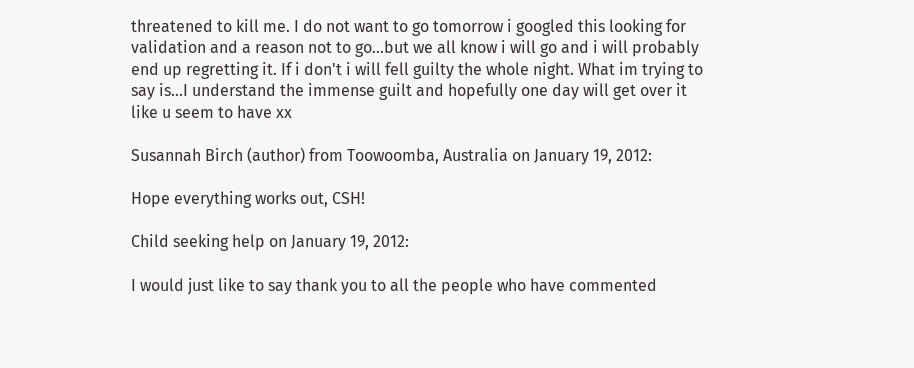threatened to kill me. I do not want to go tomorrow i googled this looking for validation and a reason not to go...but we all know i will go and i will probably end up regretting it. If i don't i will fell guilty the whole night. What im trying to say is...I understand the immense guilt and hopefully one day will get over it like u seem to have xx

Susannah Birch (author) from Toowoomba, Australia on January 19, 2012:

Hope everything works out, CSH!

Child seeking help on January 19, 2012:

I would just like to say thank you to all the people who have commented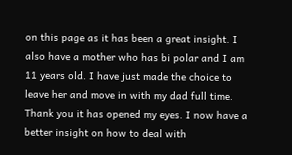on this page as it has been a great insight. I also have a mother who has bi polar and I am 11 years old. I have just made the choice to leave her and move in with my dad full time. Thank you it has opened my eyes. I now have a better insight on how to deal with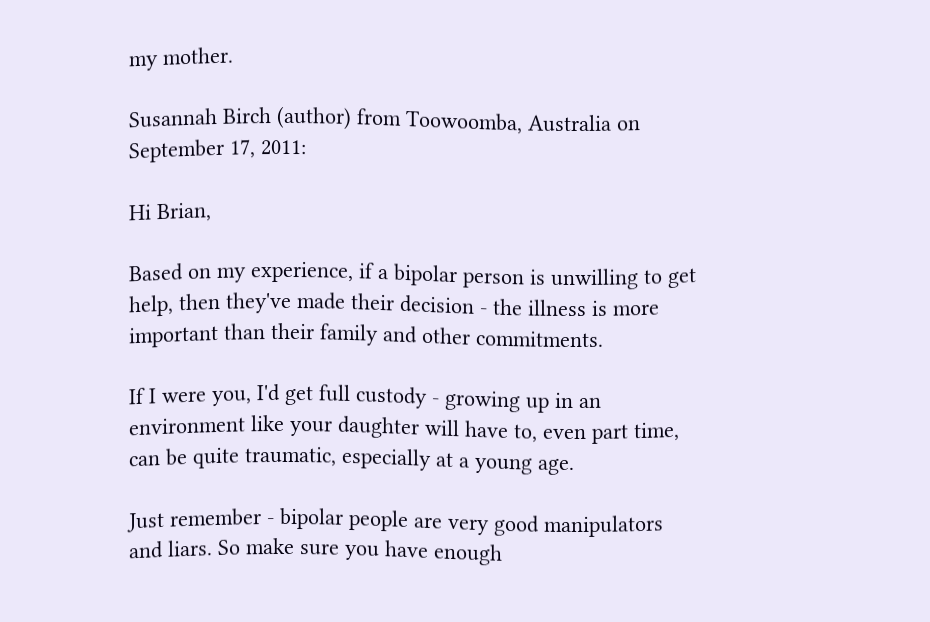my mother.

Susannah Birch (author) from Toowoomba, Australia on September 17, 2011:

Hi Brian,

Based on my experience, if a bipolar person is unwilling to get help, then they've made their decision - the illness is more important than their family and other commitments.

If I were you, I'd get full custody - growing up in an environment like your daughter will have to, even part time, can be quite traumatic, especially at a young age.

Just remember - bipolar people are very good manipulators and liars. So make sure you have enough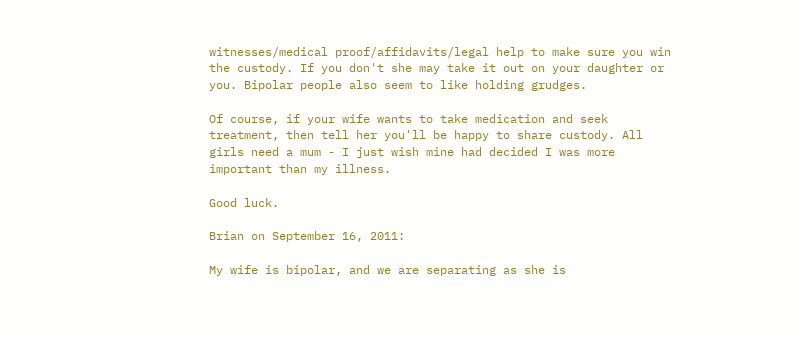witnesses/medical proof/affidavits/legal help to make sure you win the custody. If you don't she may take it out on your daughter or you. Bipolar people also seem to like holding grudges.

Of course, if your wife wants to take medication and seek treatment, then tell her you'll be happy to share custody. All girls need a mum - I just wish mine had decided I was more important than my illness.

Good luck.

Brian on September 16, 2011:

My wife is bipolar, and we are separating as she is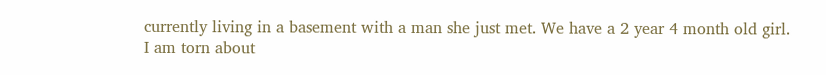currently living in a basement with a man she just met. We have a 2 year 4 month old girl. I am torn about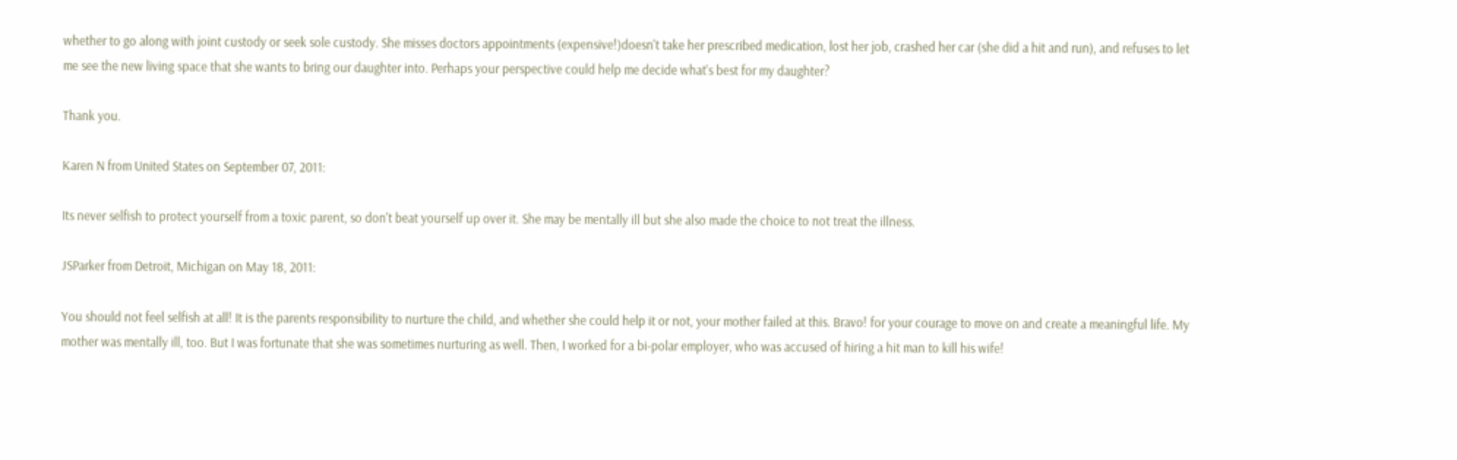whether to go along with joint custody or seek sole custody. She misses doctors appointments (expensive!)doesn't take her prescribed medication, lost her job, crashed her car (she did a hit and run), and refuses to let me see the new living space that she wants to bring our daughter into. Perhaps your perspective could help me decide what's best for my daughter?

Thank you.

Karen N from United States on September 07, 2011:

Its never selfish to protect yourself from a toxic parent, so don't beat yourself up over it. She may be mentally ill but she also made the choice to not treat the illness.

JSParker from Detroit, Michigan on May 18, 2011:

You should not feel selfish at all! It is the parents responsibility to nurture the child, and whether she could help it or not, your mother failed at this. Bravo! for your courage to move on and create a meaningful life. My mother was mentally ill, too. But I was fortunate that she was sometimes nurturing as well. Then, I worked for a bi-polar employer, who was accused of hiring a hit man to kill his wife!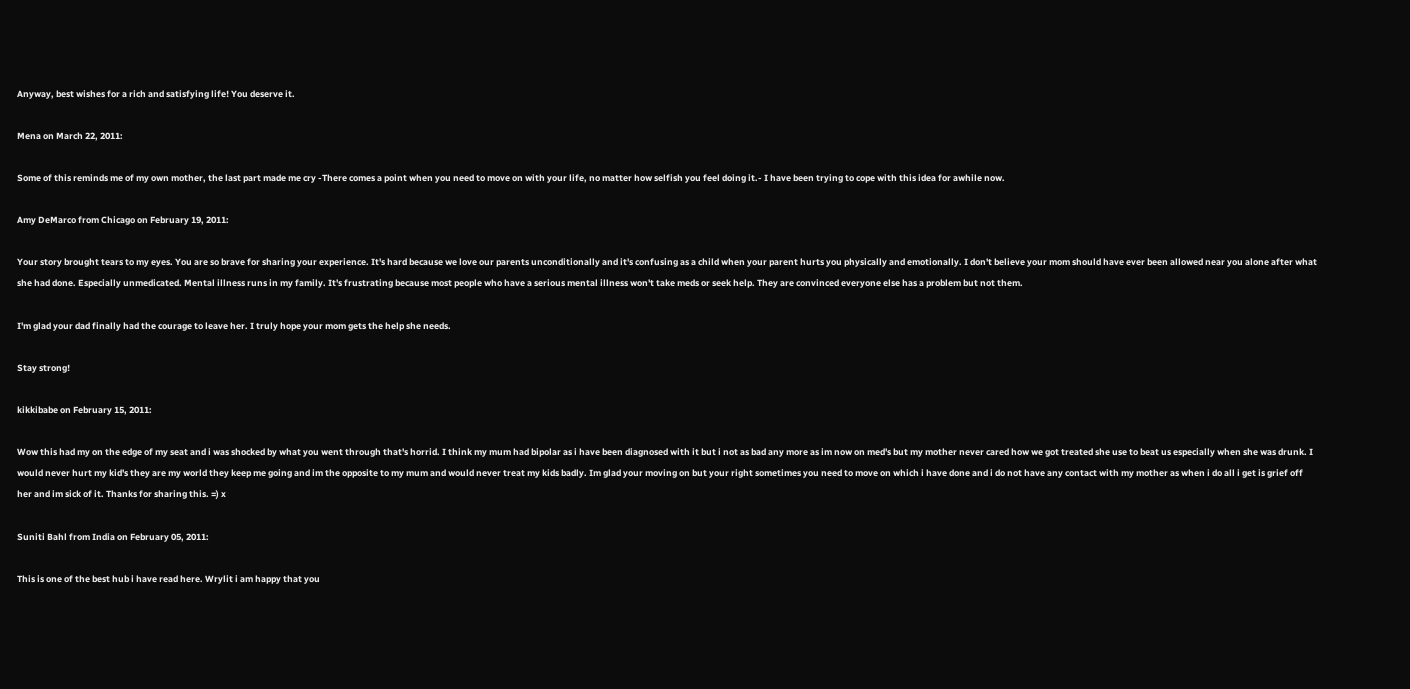Anyway, best wishes for a rich and satisfying life! You deserve it.

Mena on March 22, 2011:

Some of this reminds me of my own mother, the last part made me cry -There comes a point when you need to move on with your life, no matter how selfish you feel doing it.- I have been trying to cope with this idea for awhile now.

Amy DeMarco from Chicago on February 19, 2011:

Your story brought tears to my eyes. You are so brave for sharing your experience. It's hard because we love our parents unconditionally and it's confusing as a child when your parent hurts you physically and emotionally. I don't believe your mom should have ever been allowed near you alone after what she had done. Especially unmedicated. Mental illness runs in my family. It's frustrating because most people who have a serious mental illness won't take meds or seek help. They are convinced everyone else has a problem but not them.

I'm glad your dad finally had the courage to leave her. I truly hope your mom gets the help she needs.

Stay strong!

kikkibabe on February 15, 2011:

Wow this had my on the edge of my seat and i was shocked by what you went through that's horrid. I think my mum had bipolar as i have been diagnosed with it but i not as bad any more as im now on med's but my mother never cared how we got treated she use to beat us especially when she was drunk. I would never hurt my kid's they are my world they keep me going and im the opposite to my mum and would never treat my kids badly. Im glad your moving on but your right sometimes you need to move on which i have done and i do not have any contact with my mother as when i do all i get is grief off her and im sick of it. Thanks for sharing this. =) x

Suniti Bahl from India on February 05, 2011:

This is one of the best hub i have read here. Wrylit i am happy that you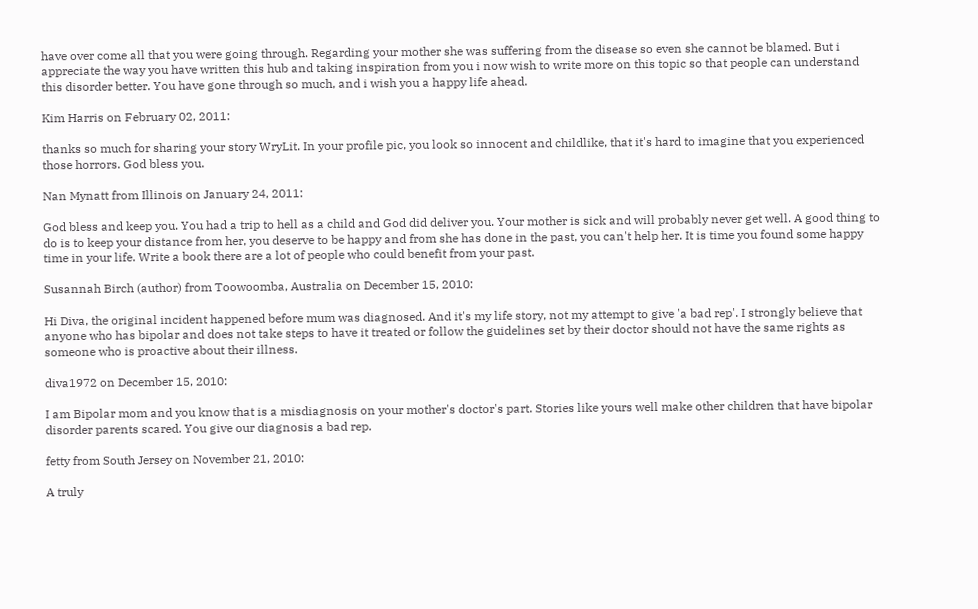have over come all that you were going through. Regarding your mother she was suffering from the disease so even she cannot be blamed. But i appreciate the way you have written this hub and taking inspiration from you i now wish to write more on this topic so that people can understand this disorder better. You have gone through so much, and i wish you a happy life ahead.

Kim Harris on February 02, 2011:

thanks so much for sharing your story WryLit. In your profile pic, you look so innocent and childlike, that it's hard to imagine that you experienced those horrors. God bless you.

Nan Mynatt from Illinois on January 24, 2011:

God bless and keep you. You had a trip to hell as a child and God did deliver you. Your mother is sick and will probably never get well. A good thing to do is to keep your distance from her, you deserve to be happy and from she has done in the past, you can't help her. It is time you found some happy time in your life. Write a book there are a lot of people who could benefit from your past.

Susannah Birch (author) from Toowoomba, Australia on December 15, 2010:

Hi Diva, the original incident happened before mum was diagnosed. And it's my life story, not my attempt to give 'a bad rep'. I strongly believe that anyone who has bipolar and does not take steps to have it treated or follow the guidelines set by their doctor should not have the same rights as someone who is proactive about their illness.

diva1972 on December 15, 2010:

I am Bipolar mom and you know that is a misdiagnosis on your mother's doctor's part. Stories like yours well make other children that have bipolar disorder parents scared. You give our diagnosis a bad rep.

fetty from South Jersey on November 21, 2010:

A truly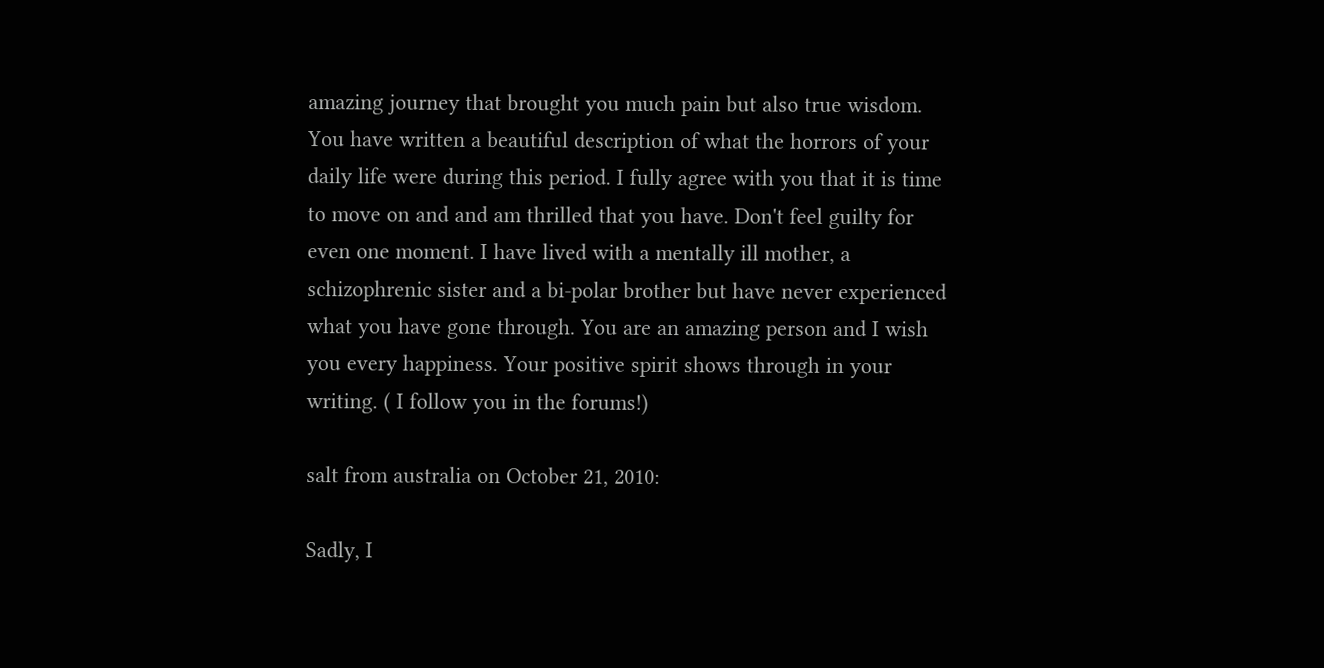amazing journey that brought you much pain but also true wisdom. You have written a beautiful description of what the horrors of your daily life were during this period. I fully agree with you that it is time to move on and and am thrilled that you have. Don't feel guilty for even one moment. I have lived with a mentally ill mother, a schizophrenic sister and a bi-polar brother but have never experienced what you have gone through. You are an amazing person and I wish you every happiness. Your positive spirit shows through in your writing. ( I follow you in the forums!)

salt from australia on October 21, 2010:

Sadly, I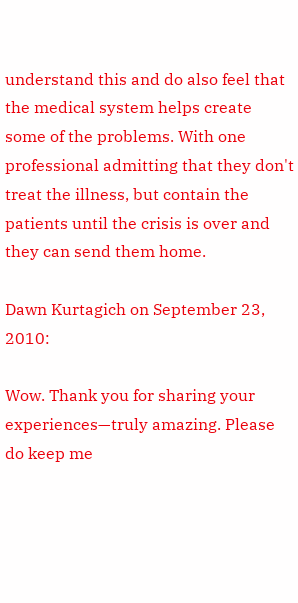understand this and do also feel that the medical system helps create some of the problems. With one professional admitting that they don't treat the illness, but contain the patients until the crisis is over and they can send them home.

Dawn Kurtagich on September 23, 2010:

Wow. Thank you for sharing your experiences—truly amazing. Please do keep me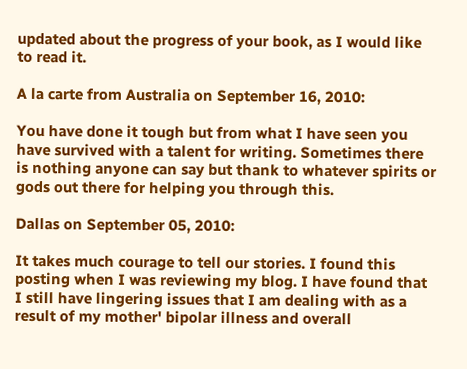updated about the progress of your book, as I would like to read it.

A la carte from Australia on September 16, 2010:

You have done it tough but from what I have seen you have survived with a talent for writing. Sometimes there is nothing anyone can say but thank to whatever spirits or gods out there for helping you through this.

Dallas on September 05, 2010:

It takes much courage to tell our stories. I found this posting when I was reviewing my blog. I have found that I still have lingering issues that I am dealing with as a result of my mother' bipolar illness and overall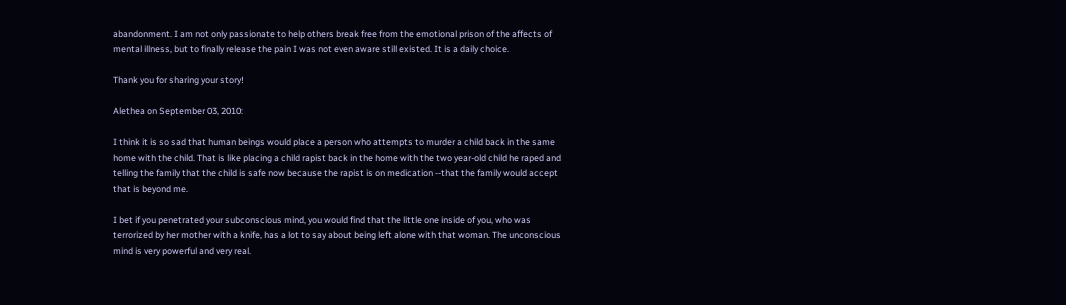abandonment. I am not only passionate to help others break free from the emotional prison of the affects of mental illness, but to finally release the pain I was not even aware still existed. It is a daily choice.

Thank you for sharing your story!

Alethea on September 03, 2010:

I think it is so sad that human beings would place a person who attempts to murder a child back in the same home with the child. That is like placing a child rapist back in the home with the two year-old child he raped and telling the family that the child is safe now because the rapist is on medication --that the family would accept that is beyond me.

I bet if you penetrated your subconscious mind, you would find that the little one inside of you, who was terrorized by her mother with a knife, has a lot to say about being left alone with that woman. The unconscious mind is very powerful and very real.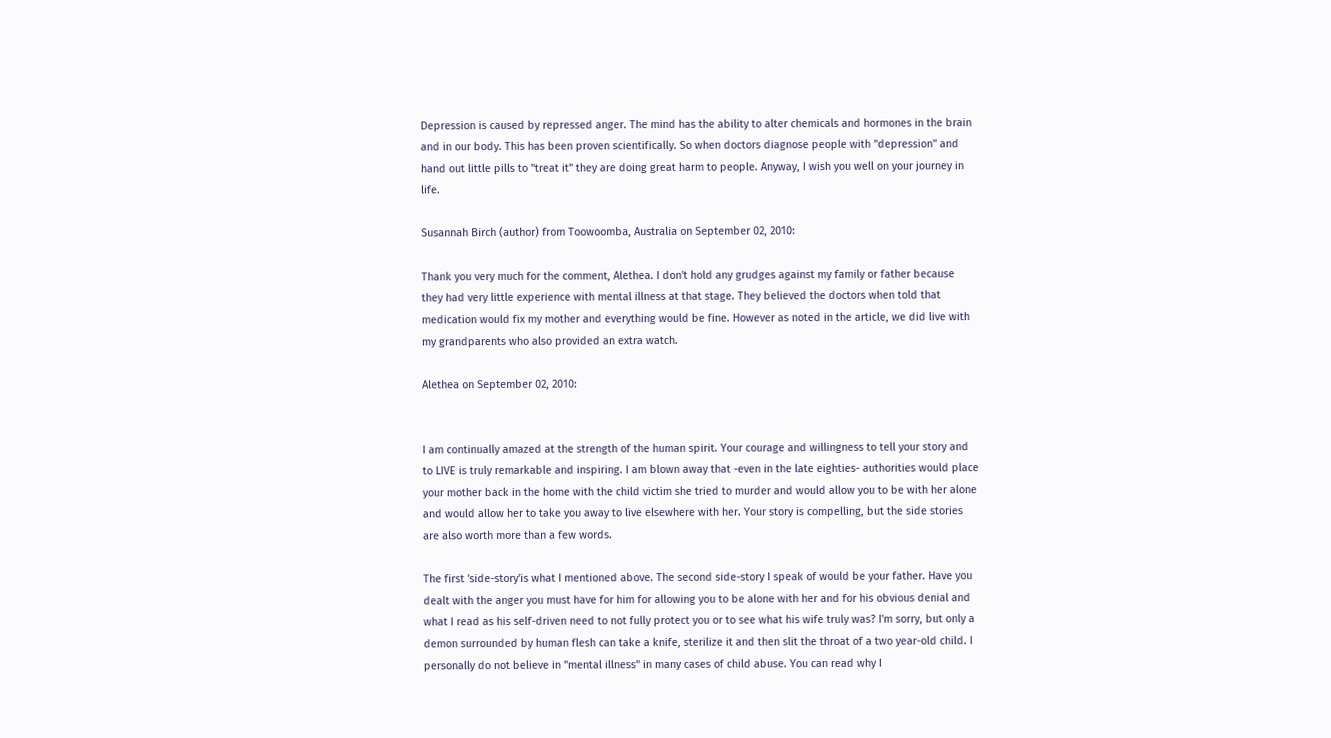Depression is caused by repressed anger. The mind has the ability to alter chemicals and hormones in the brain and in our body. This has been proven scientifically. So when doctors diagnose people with "depression" and hand out little pills to "treat it" they are doing great harm to people. Anyway, I wish you well on your journey in life.

Susannah Birch (author) from Toowoomba, Australia on September 02, 2010:

Thank you very much for the comment, Alethea. I don't hold any grudges against my family or father because they had very little experience with mental illness at that stage. They believed the doctors when told that medication would fix my mother and everything would be fine. However as noted in the article, we did live with my grandparents who also provided an extra watch.

Alethea on September 02, 2010:


I am continually amazed at the strength of the human spirit. Your courage and willingness to tell your story and to LIVE is truly remarkable and inspiring. I am blown away that -even in the late eighties- authorities would place your mother back in the home with the child victim she tried to murder and would allow you to be with her alone and would allow her to take you away to live elsewhere with her. Your story is compelling, but the side stories are also worth more than a few words.

The first 'side-story'is what I mentioned above. The second side-story I speak of would be your father. Have you dealt with the anger you must have for him for allowing you to be alone with her and for his obvious denial and what I read as his self-driven need to not fully protect you or to see what his wife truly was? I'm sorry, but only a demon surrounded by human flesh can take a knife, sterilize it and then slit the throat of a two year-old child. I personally do not believe in "mental illness" in many cases of child abuse. You can read why I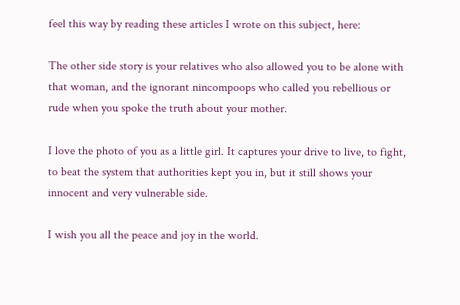feel this way by reading these articles I wrote on this subject, here:

The other side story is your relatives who also allowed you to be alone with that woman, and the ignorant nincompoops who called you rebellious or rude when you spoke the truth about your mother.

I love the photo of you as a little girl. It captures your drive to live, to fight, to beat the system that authorities kept you in, but it still shows your innocent and very vulnerable side.

I wish you all the peace and joy in the world.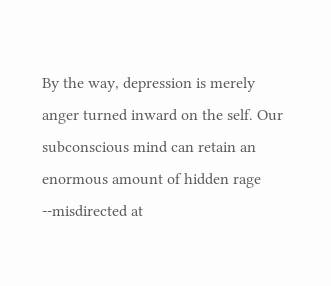By the way, depression is merely anger turned inward on the self. Our subconscious mind can retain an enormous amount of hidden rage --misdirected at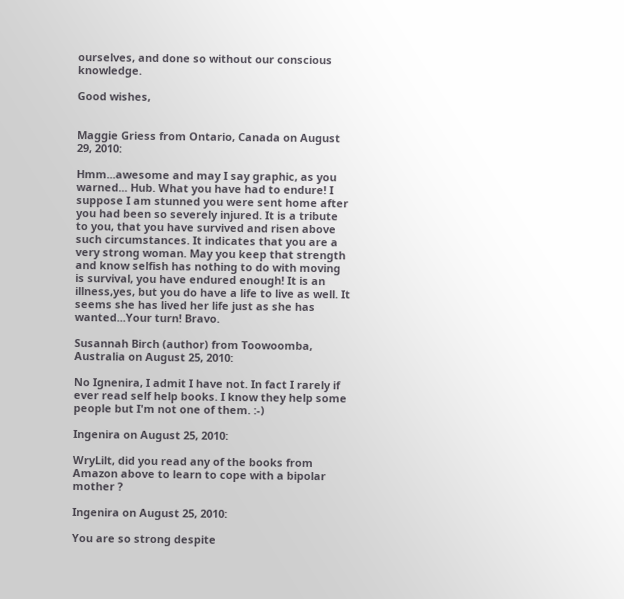ourselves, and done so without our conscious knowledge.

Good wishes,


Maggie Griess from Ontario, Canada on August 29, 2010:

Hmm...awesome and may I say graphic, as you warned... Hub. What you have had to endure! I suppose I am stunned you were sent home after you had been so severely injured. It is a tribute to you, that you have survived and risen above such circumstances. It indicates that you are a very strong woman. May you keep that strength and know selfish has nothing to do with moving is survival, you have endured enough! It is an illness,yes, but you do have a life to live as well. It seems she has lived her life just as she has wanted...Your turn! Bravo.

Susannah Birch (author) from Toowoomba, Australia on August 25, 2010:

No Ignenira, I admit I have not. In fact I rarely if ever read self help books. I know they help some people but I'm not one of them. :-)

Ingenira on August 25, 2010:

WryLilt, did you read any of the books from Amazon above to learn to cope with a bipolar mother ?

Ingenira on August 25, 2010:

You are so strong despite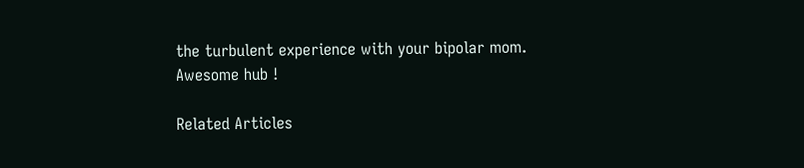the turbulent experience with your bipolar mom. Awesome hub !

Related Articles